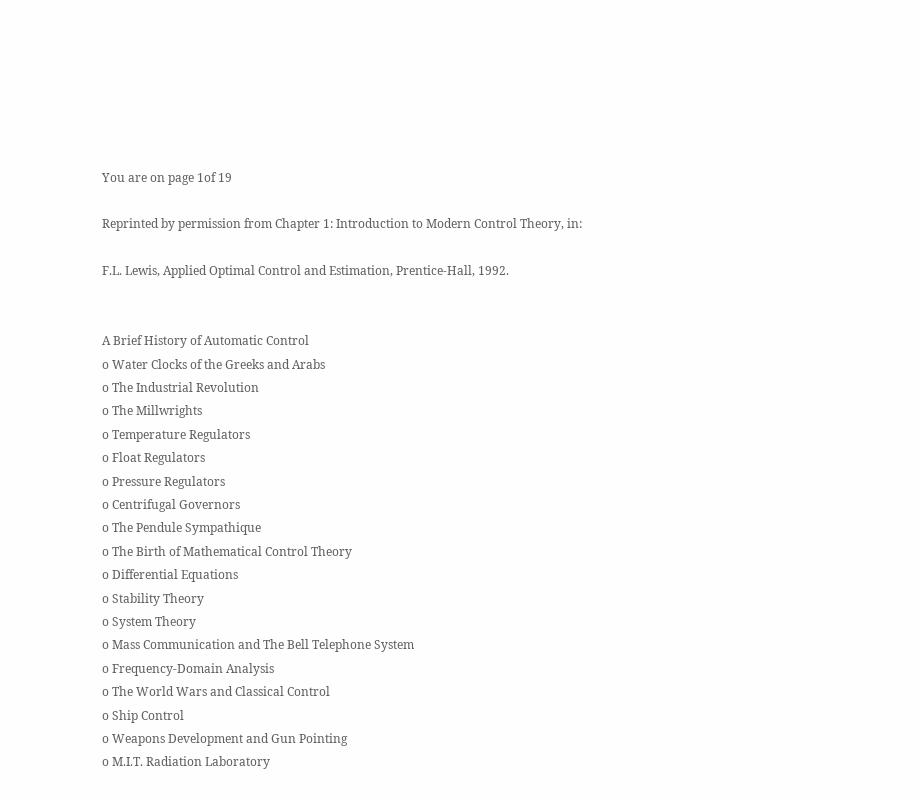You are on page 1of 19

Reprinted by permission from Chapter 1: Introduction to Modern Control Theory, in:

F.L. Lewis, Applied Optimal Control and Estimation, Prentice-Hall, 1992.


A Brief History of Automatic Control
o Water Clocks of the Greeks and Arabs
o The Industrial Revolution
o The Millwrights
o Temperature Regulators
o Float Regulators
o Pressure Regulators
o Centrifugal Governors
o The Pendule Sympathique
o The Birth of Mathematical Control Theory
o Differential Equations
o Stability Theory
o System Theory
o Mass Communication and The Bell Telephone System
o Frequency-Domain Analysis
o The World Wars and Classical Control
o Ship Control
o Weapons Development and Gun Pointing
o M.I.T. Radiation Laboratory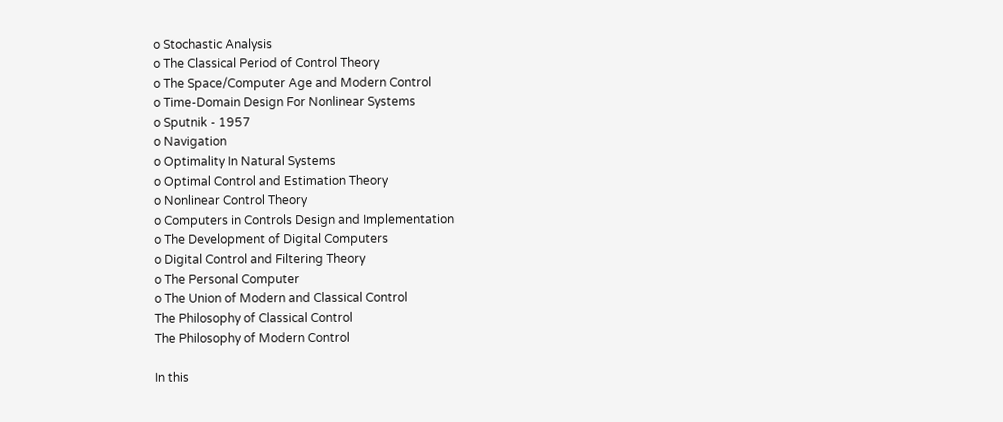o Stochastic Analysis
o The Classical Period of Control Theory
o The Space/Computer Age and Modern Control
o Time-Domain Design For Nonlinear Systems
o Sputnik - 1957
o Navigation
o Optimality In Natural Systems
o Optimal Control and Estimation Theory
o Nonlinear Control Theory
o Computers in Controls Design and Implementation
o The Development of Digital Computers
o Digital Control and Filtering Theory
o The Personal Computer
o The Union of Modern and Classical Control
The Philosophy of Classical Control
The Philosophy of Modern Control

In this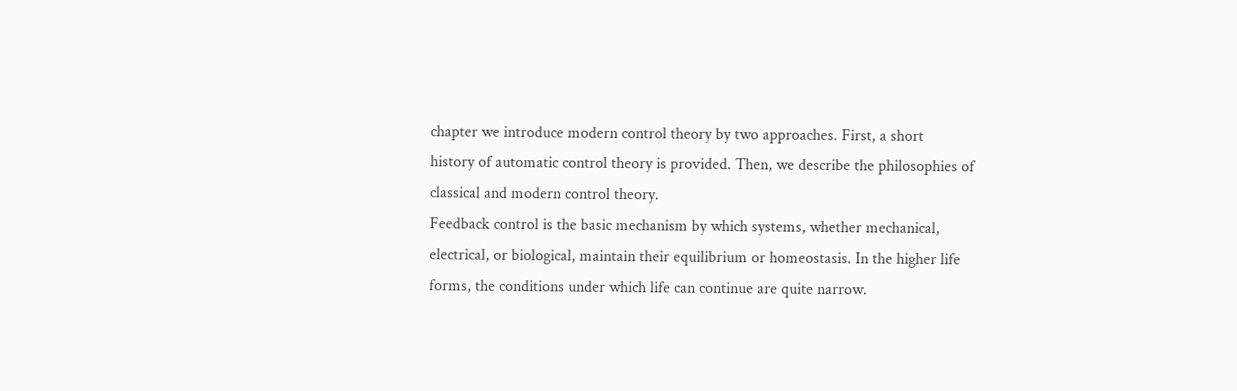chapter we introduce modern control theory by two approaches. First, a short
history of automatic control theory is provided. Then, we describe the philosophies of
classical and modern control theory.
Feedback control is the basic mechanism by which systems, whether mechanical,
electrical, or biological, maintain their equilibrium or homeostasis. In the higher life
forms, the conditions under which life can continue are quite narrow.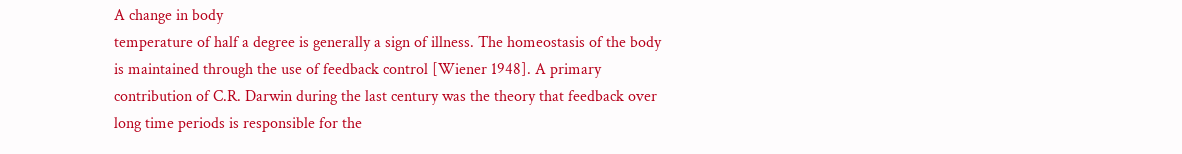A change in body
temperature of half a degree is generally a sign of illness. The homeostasis of the body
is maintained through the use of feedback control [Wiener 1948]. A primary
contribution of C.R. Darwin during the last century was the theory that feedback over
long time periods is responsible for the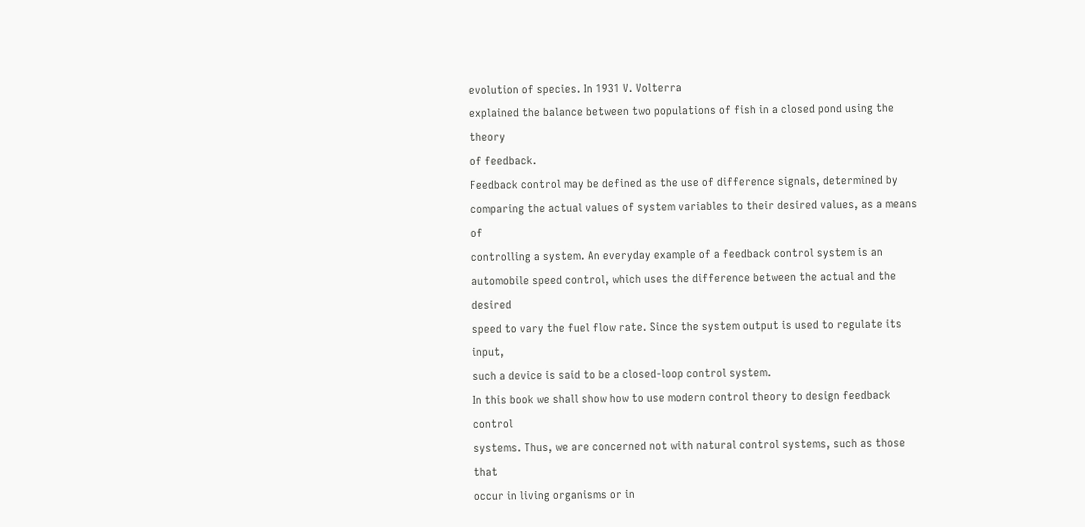evolution of species. In 1931 V. Volterra
explained the balance between two populations of fish in a closed pond using the theory
of feedback.
Feedback control may be defined as the use of difference signals, determined by
comparing the actual values of system variables to their desired values, as a means of
controlling a system. An everyday example of a feedback control system is an
automobile speed control, which uses the difference between the actual and the desired
speed to vary the fuel flow rate. Since the system output is used to regulate its input,
such a device is said to be a closed-loop control system.
In this book we shall show how to use modern control theory to design feedback control
systems. Thus, we are concerned not with natural control systems, such as those that
occur in living organisms or in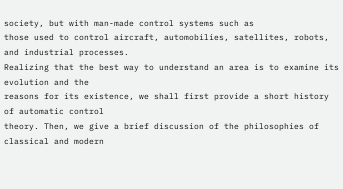society, but with man-made control systems such as
those used to control aircraft, automobilies, satellites, robots, and industrial processes.
Realizing that the best way to understand an area is to examine its evolution and the
reasons for its existence, we shall first provide a short history of automatic control
theory. Then, we give a brief discussion of the philosophies of classical and modern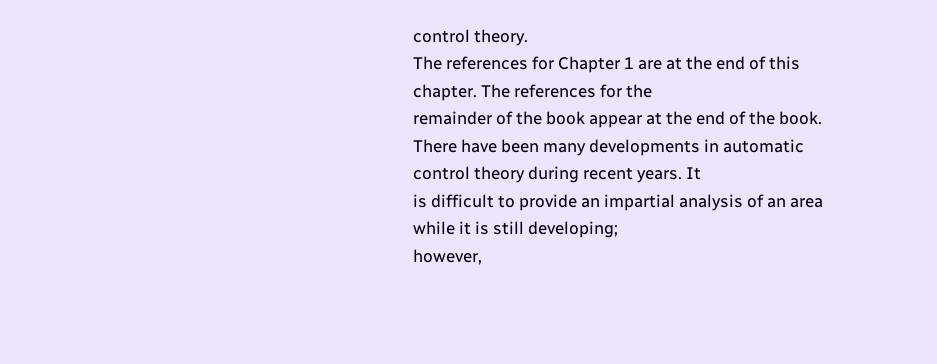control theory.
The references for Chapter 1 are at the end of this chapter. The references for the
remainder of the book appear at the end of the book.
There have been many developments in automatic control theory during recent years. It
is difficult to provide an impartial analysis of an area while it is still developing;
however,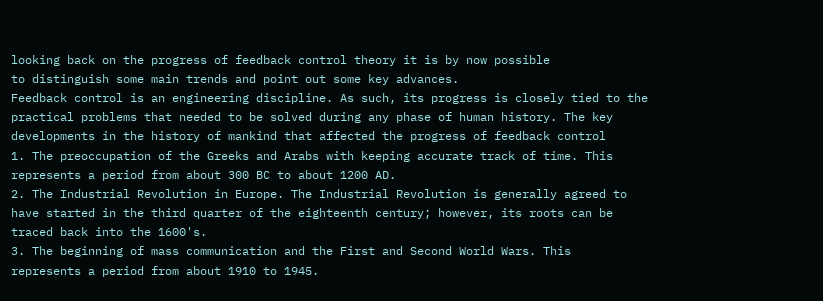looking back on the progress of feedback control theory it is by now possible
to distinguish some main trends and point out some key advances.
Feedback control is an engineering discipline. As such, its progress is closely tied to the
practical problems that needed to be solved during any phase of human history. The key
developments in the history of mankind that affected the progress of feedback control
1. The preoccupation of the Greeks and Arabs with keeping accurate track of time. This
represents a period from about 300 BC to about 1200 AD.
2. The Industrial Revolution in Europe. The Industrial Revolution is generally agreed to
have started in the third quarter of the eighteenth century; however, its roots can be
traced back into the 1600's.
3. The beginning of mass communication and the First and Second World Wars. This
represents a period from about 1910 to 1945.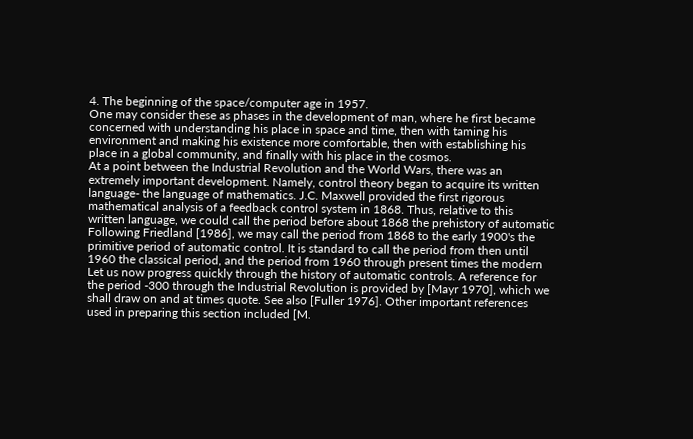4. The beginning of the space/computer age in 1957.
One may consider these as phases in the development of man, where he first became
concerned with understanding his place in space and time, then with taming his
environment and making his existence more comfortable, then with establishing his
place in a global community, and finally with his place in the cosmos.
At a point between the Industrial Revolution and the World Wars, there was an
extremely important development. Namely, control theory began to acquire its written
language- the language of mathematics. J.C. Maxwell provided the first rigorous
mathematical analysis of a feedback control system in 1868. Thus, relative to this
written language, we could call the period before about 1868 the prehistory of automatic
Following Friedland [1986], we may call the period from 1868 to the early 1900's the
primitive period of automatic control. It is standard to call the period from then until
1960 the classical period, and the period from 1960 through present times the modern
Let us now progress quickly through the history of automatic controls. A reference for
the period -300 through the Industrial Revolution is provided by [Mayr 1970], which we
shall draw on and at times quote. See also [Fuller 1976]. Other important references
used in preparing this section included [M.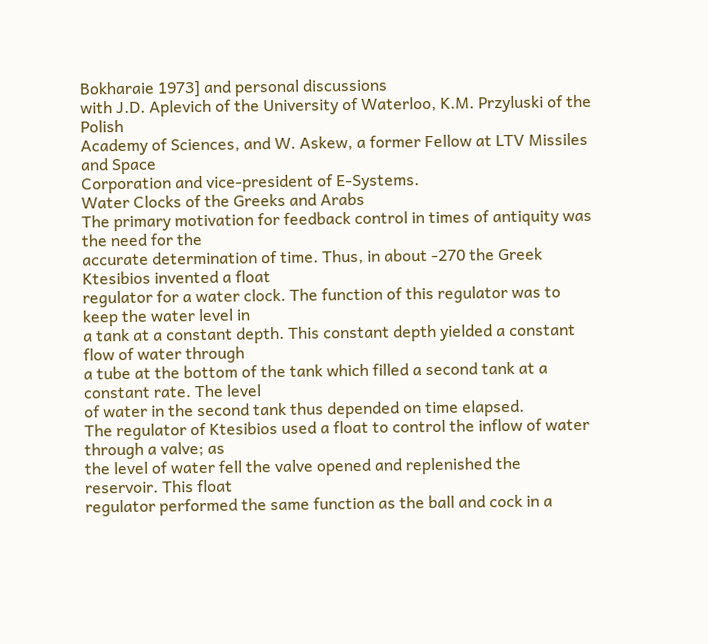Bokharaie 1973] and personal discussions
with J.D. Aplevich of the University of Waterloo, K.M. Przyluski of the Polish
Academy of Sciences, and W. Askew, a former Fellow at LTV Missiles and Space
Corporation and vice-president of E-Systems.
Water Clocks of the Greeks and Arabs
The primary motivation for feedback control in times of antiquity was the need for the
accurate determination of time. Thus, in about -270 the Greek Ktesibios invented a float
regulator for a water clock. The function of this regulator was to keep the water level in
a tank at a constant depth. This constant depth yielded a constant flow of water through
a tube at the bottom of the tank which filled a second tank at a constant rate. The level
of water in the second tank thus depended on time elapsed.
The regulator of Ktesibios used a float to control the inflow of water through a valve; as
the level of water fell the valve opened and replenished the reservoir. This float
regulator performed the same function as the ball and cock in a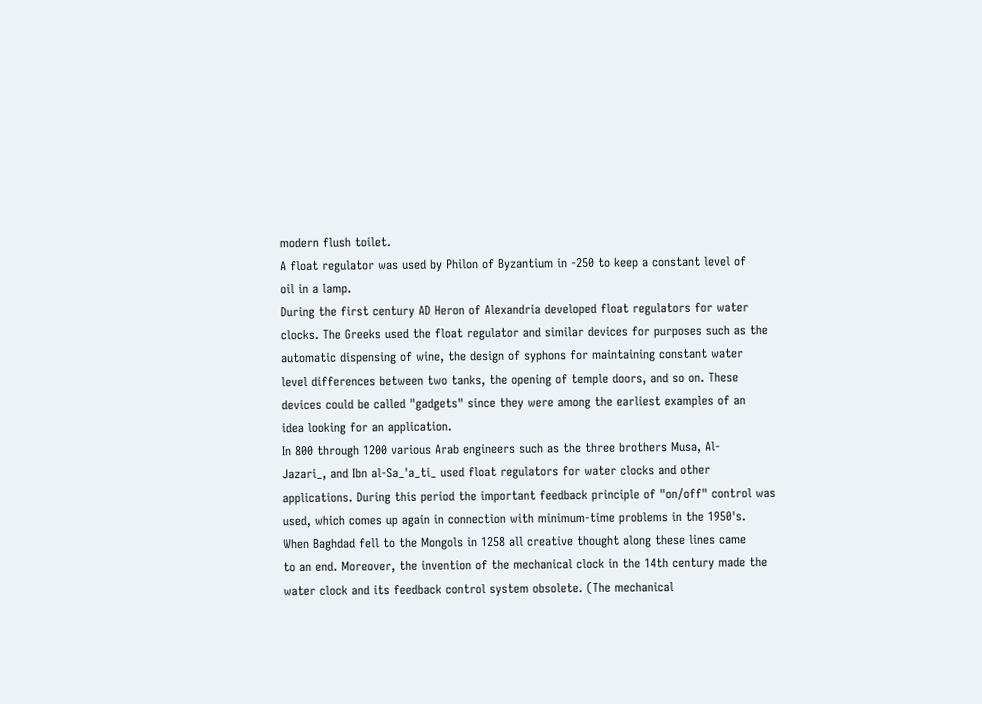modern flush toilet.
A float regulator was used by Philon of Byzantium in -250 to keep a constant level of
oil in a lamp.
During the first century AD Heron of Alexandria developed float regulators for water
clocks. The Greeks used the float regulator and similar devices for purposes such as the
automatic dispensing of wine, the design of syphons for maintaining constant water
level differences between two tanks, the opening of temple doors, and so on. These
devices could be called "gadgets" since they were among the earliest examples of an
idea looking for an application.
In 800 through 1200 various Arab engineers such as the three brothers Musa, Al-
Jazari_, and Ibn al-Sa_'a_ti_ used float regulators for water clocks and other
applications. During this period the important feedback principle of "on/off" control was
used, which comes up again in connection with minimum-time problems in the 1950's.
When Baghdad fell to the Mongols in 1258 all creative thought along these lines came
to an end. Moreover, the invention of the mechanical clock in the 14th century made the
water clock and its feedback control system obsolete. (The mechanical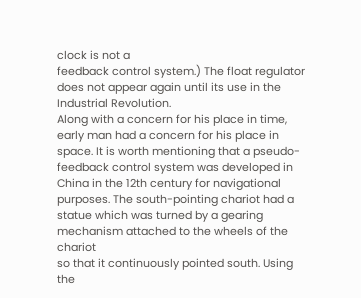clock is not a
feedback control system.) The float regulator does not appear again until its use in the
Industrial Revolution.
Along with a concern for his place in time, early man had a concern for his place in
space. It is worth mentioning that a pseudo-feedback control system was developed in
China in the 12th century for navigational purposes. The south-pointing chariot had a
statue which was turned by a gearing mechanism attached to the wheels of the chariot
so that it continuously pointed south. Using the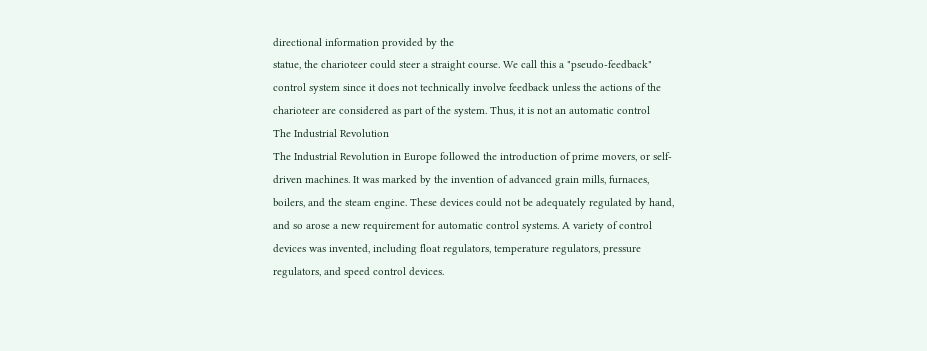directional information provided by the
statue, the charioteer could steer a straight course. We call this a "pseudo-feedback"
control system since it does not technically involve feedback unless the actions of the
charioteer are considered as part of the system. Thus, it is not an automatic control
The Industrial Revolution
The Industrial Revolution in Europe followed the introduction of prime movers, or self-
driven machines. It was marked by the invention of advanced grain mills, furnaces,
boilers, and the steam engine. These devices could not be adequately regulated by hand,
and so arose a new requirement for automatic control systems. A variety of control
devices was invented, including float regulators, temperature regulators, pressure
regulators, and speed control devices.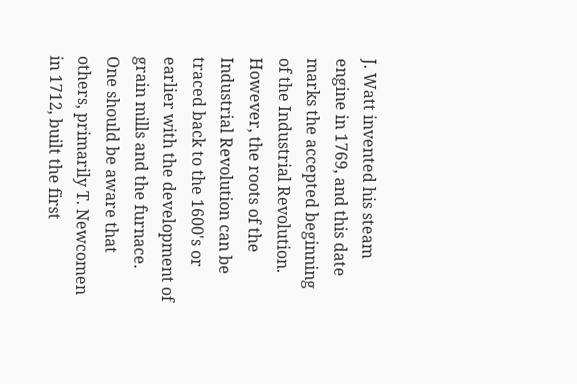J. Watt invented his steam engine in 1769, and this date marks the accepted beginning
of the Industrial Revolution. However, the roots of the Industrial Revolution can be
traced back to the 1600's or earlier with the development of grain mills and the furnace.
One should be aware that others, primarily T. Newcomen in 1712, built the first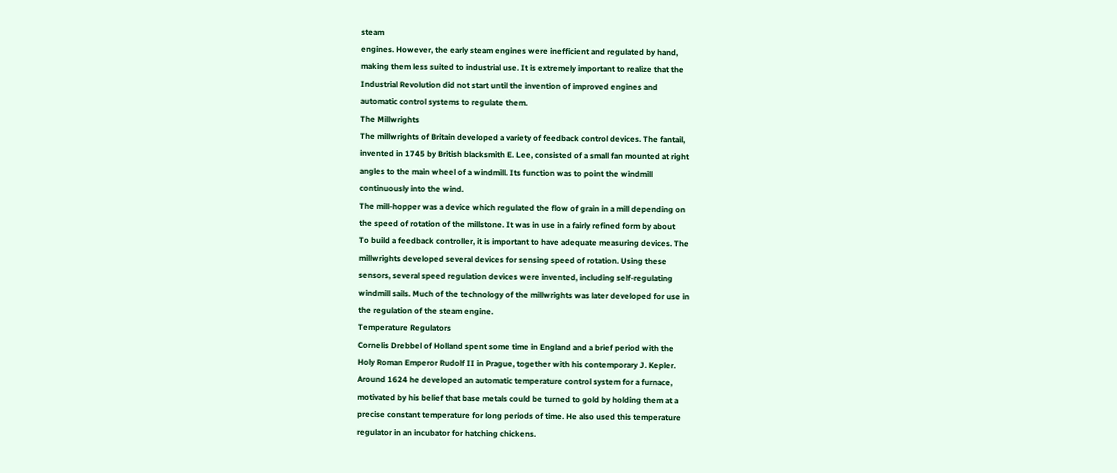steam
engines. However, the early steam engines were inefficient and regulated by hand,
making them less suited to industrial use. It is extremely important to realize that the
Industrial Revolution did not start until the invention of improved engines and
automatic control systems to regulate them.
The Millwrights
The millwrights of Britain developed a variety of feedback control devices. The fantail,
invented in 1745 by British blacksmith E. Lee, consisted of a small fan mounted at right
angles to the main wheel of a windmill. Its function was to point the windmill
continuously into the wind.
The mill-hopper was a device which regulated the flow of grain in a mill depending on
the speed of rotation of the millstone. It was in use in a fairly refined form by about
To build a feedback controller, it is important to have adequate measuring devices. The
millwrights developed several devices for sensing speed of rotation. Using these
sensors, several speed regulation devices were invented, including self-regulating
windmill sails. Much of the technology of the millwrights was later developed for use in
the regulation of the steam engine.
Temperature Regulators
Cornelis Drebbel of Holland spent some time in England and a brief period with the
Holy Roman Emperor Rudolf II in Prague, together with his contemporary J. Kepler.
Around 1624 he developed an automatic temperature control system for a furnace,
motivated by his belief that base metals could be turned to gold by holding them at a
precise constant temperature for long periods of time. He also used this temperature
regulator in an incubator for hatching chickens.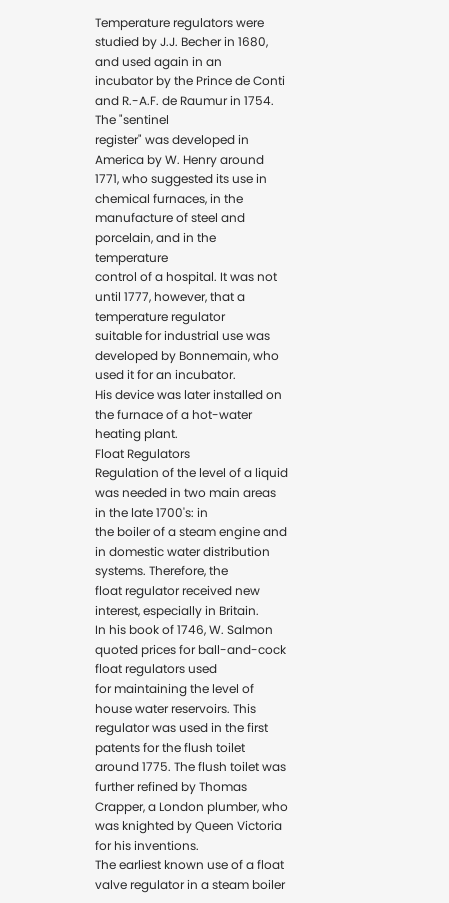Temperature regulators were studied by J.J. Becher in 1680, and used again in an
incubator by the Prince de Conti and R.-A.F. de Raumur in 1754. The "sentinel
register" was developed in America by W. Henry around 1771, who suggested its use in
chemical furnaces, in the manufacture of steel and porcelain, and in the temperature
control of a hospital. It was not until 1777, however, that a temperature regulator
suitable for industrial use was developed by Bonnemain, who used it for an incubator.
His device was later installed on the furnace of a hot-water heating plant.
Float Regulators
Regulation of the level of a liquid was needed in two main areas in the late 1700's: in
the boiler of a steam engine and in domestic water distribution systems. Therefore, the
float regulator received new interest, especially in Britain.
In his book of 1746, W. Salmon quoted prices for ball-and-cock float regulators used
for maintaining the level of house water reservoirs. This regulator was used in the first
patents for the flush toilet around 1775. The flush toilet was further refined by Thomas
Crapper, a London plumber, who was knighted by Queen Victoria for his inventions.
The earliest known use of a float valve regulator in a steam boiler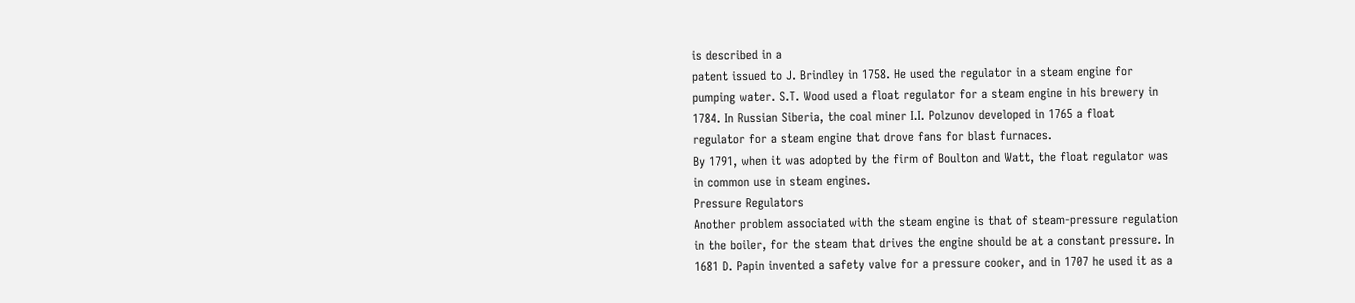is described in a
patent issued to J. Brindley in 1758. He used the regulator in a steam engine for
pumping water. S.T. Wood used a float regulator for a steam engine in his brewery in
1784. In Russian Siberia, the coal miner I.I. Polzunov developed in 1765 a float
regulator for a steam engine that drove fans for blast furnaces.
By 1791, when it was adopted by the firm of Boulton and Watt, the float regulator was
in common use in steam engines.
Pressure Regulators
Another problem associated with the steam engine is that of steam-pressure regulation
in the boiler, for the steam that drives the engine should be at a constant pressure. In
1681 D. Papin invented a safety valve for a pressure cooker, and in 1707 he used it as a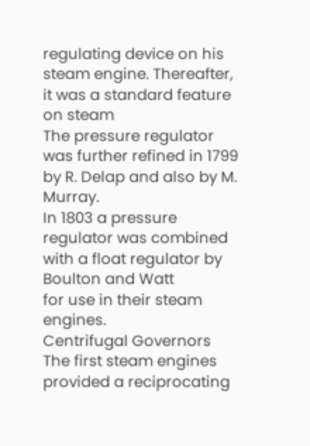regulating device on his steam engine. Thereafter, it was a standard feature on steam
The pressure regulator was further refined in 1799 by R. Delap and also by M. Murray.
In 1803 a pressure regulator was combined with a float regulator by Boulton and Watt
for use in their steam engines.
Centrifugal Governors
The first steam engines provided a reciprocating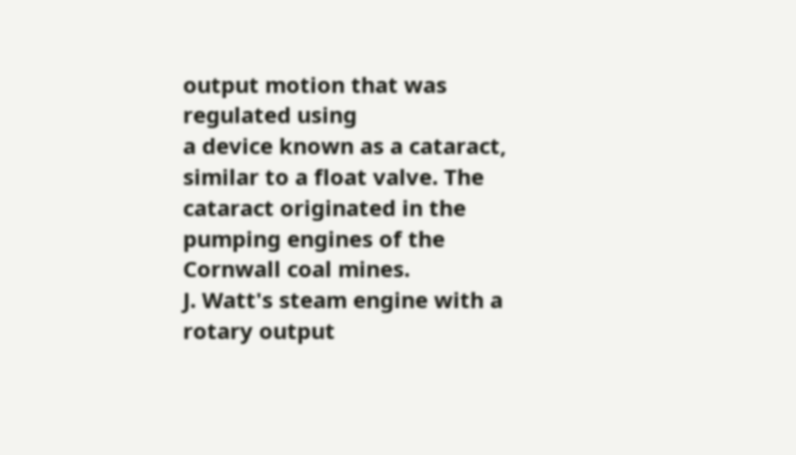output motion that was regulated using
a device known as a cataract, similar to a float valve. The cataract originated in the
pumping engines of the Cornwall coal mines.
J. Watt's steam engine with a rotary output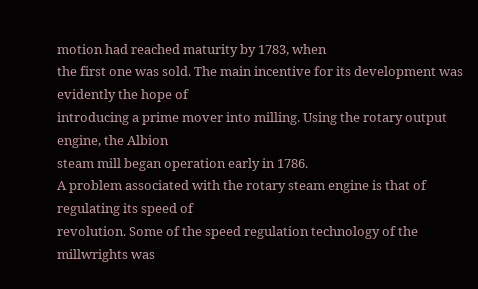motion had reached maturity by 1783, when
the first one was sold. The main incentive for its development was evidently the hope of
introducing a prime mover into milling. Using the rotary output engine, the Albion
steam mill began operation early in 1786.
A problem associated with the rotary steam engine is that of regulating its speed of
revolution. Some of the speed regulation technology of the millwrights was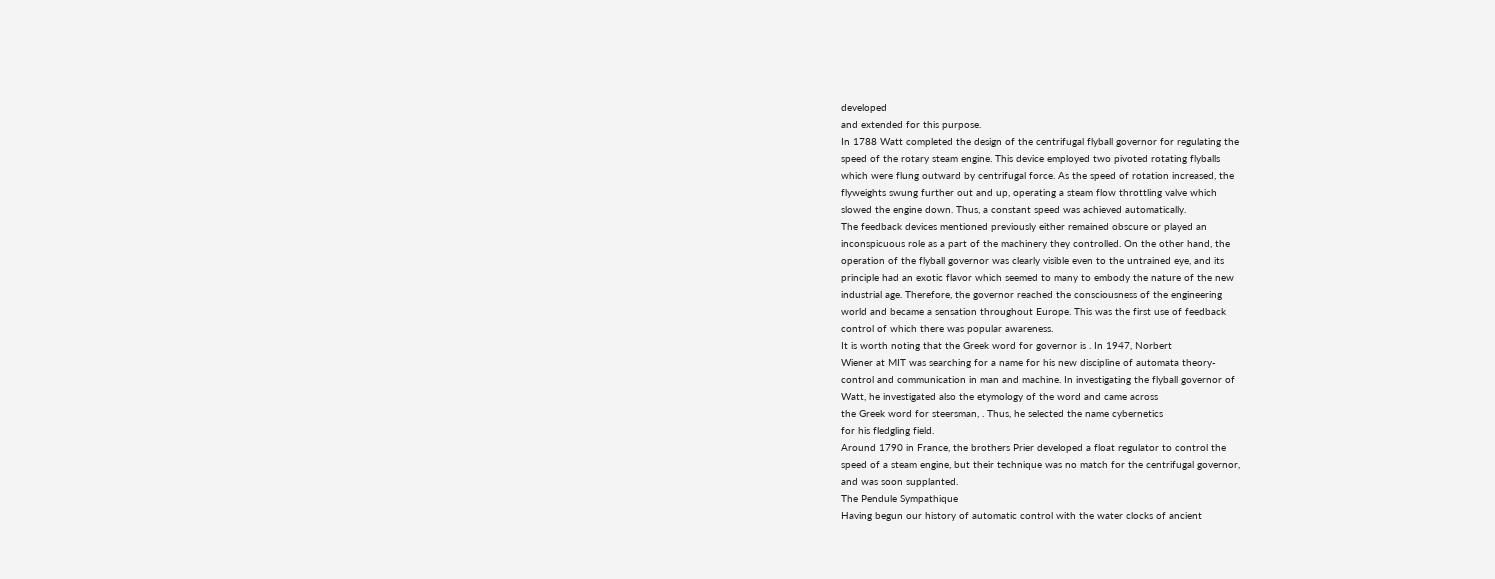developed
and extended for this purpose.
In 1788 Watt completed the design of the centrifugal flyball governor for regulating the
speed of the rotary steam engine. This device employed two pivoted rotating flyballs
which were flung outward by centrifugal force. As the speed of rotation increased, the
flyweights swung further out and up, operating a steam flow throttling valve which
slowed the engine down. Thus, a constant speed was achieved automatically.
The feedback devices mentioned previously either remained obscure or played an
inconspicuous role as a part of the machinery they controlled. On the other hand, the
operation of the flyball governor was clearly visible even to the untrained eye, and its
principle had an exotic flavor which seemed to many to embody the nature of the new
industrial age. Therefore, the governor reached the consciousness of the engineering
world and became a sensation throughout Europe. This was the first use of feedback
control of which there was popular awareness.
It is worth noting that the Greek word for governor is . In 1947, Norbert
Wiener at MIT was searching for a name for his new discipline of automata theory-
control and communication in man and machine. In investigating the flyball governor of
Watt, he investigated also the etymology of the word and came across
the Greek word for steersman, . Thus, he selected the name cybernetics
for his fledgling field.
Around 1790 in France, the brothers Prier developed a float regulator to control the
speed of a steam engine, but their technique was no match for the centrifugal governor,
and was soon supplanted.
The Pendule Sympathique
Having begun our history of automatic control with the water clocks of ancient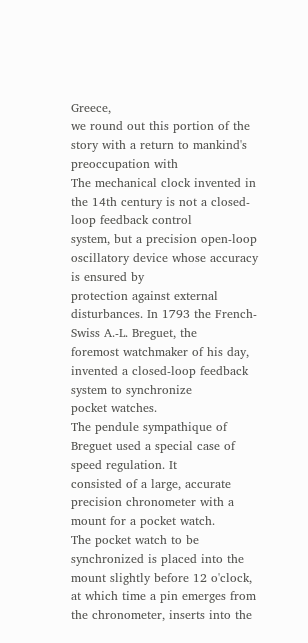Greece,
we round out this portion of the story with a return to mankind's preoccupation with
The mechanical clock invented in the 14th century is not a closed-loop feedback control
system, but a precision open-loop oscillatory device whose accuracy is ensured by
protection against external disturbances. In 1793 the French-Swiss A.-L. Breguet, the
foremost watchmaker of his day, invented a closed-loop feedback system to synchronize
pocket watches.
The pendule sympathique of Breguet used a special case of speed regulation. It
consisted of a large, accurate precision chronometer with a mount for a pocket watch.
The pocket watch to be synchronized is placed into the mount slightly before 12 o'clock,
at which time a pin emerges from the chronometer, inserts into the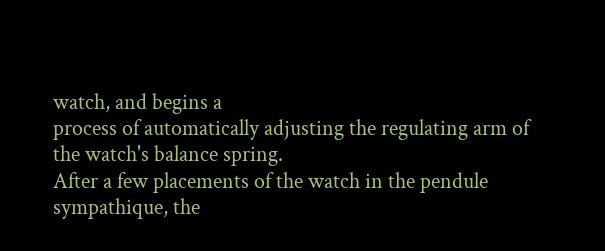watch, and begins a
process of automatically adjusting the regulating arm of the watch's balance spring.
After a few placements of the watch in the pendule sympathique, the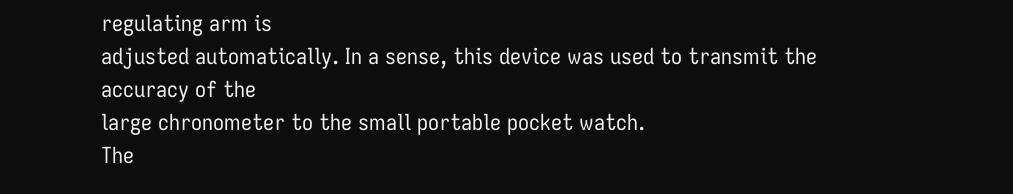regulating arm is
adjusted automatically. In a sense, this device was used to transmit the accuracy of the
large chronometer to the small portable pocket watch.
The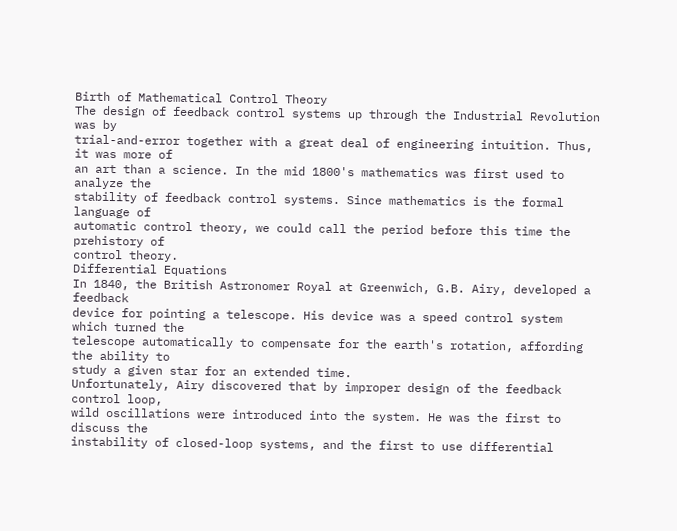Birth of Mathematical Control Theory
The design of feedback control systems up through the Industrial Revolution was by
trial-and-error together with a great deal of engineering intuition. Thus, it was more of
an art than a science. In the mid 1800's mathematics was first used to analyze the
stability of feedback control systems. Since mathematics is the formal language of
automatic control theory, we could call the period before this time the prehistory of
control theory.
Differential Equations
In 1840, the British Astronomer Royal at Greenwich, G.B. Airy, developed a feedback
device for pointing a telescope. His device was a speed control system which turned the
telescope automatically to compensate for the earth's rotation, affording the ability to
study a given star for an extended time.
Unfortunately, Airy discovered that by improper design of the feedback control loop,
wild oscillations were introduced into the system. He was the first to discuss the
instability of closed-loop systems, and the first to use differential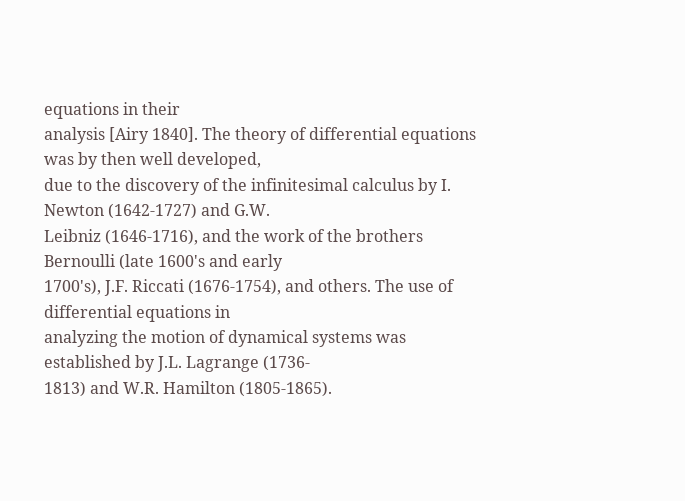equations in their
analysis [Airy 1840]. The theory of differential equations was by then well developed,
due to the discovery of the infinitesimal calculus by I. Newton (1642-1727) and G.W.
Leibniz (1646-1716), and the work of the brothers Bernoulli (late 1600's and early
1700's), J.F. Riccati (1676-1754), and others. The use of differential equations in
analyzing the motion of dynamical systems was established by J.L. Lagrange (1736-
1813) and W.R. Hamilton (1805-1865).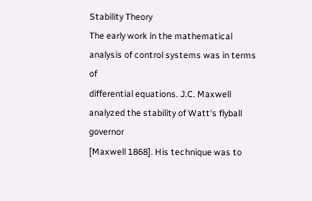Stability Theory
The early work in the mathematical analysis of control systems was in terms of
differential equations. J.C. Maxwell analyzed the stability of Watt's flyball governor
[Maxwell 1868]. His technique was to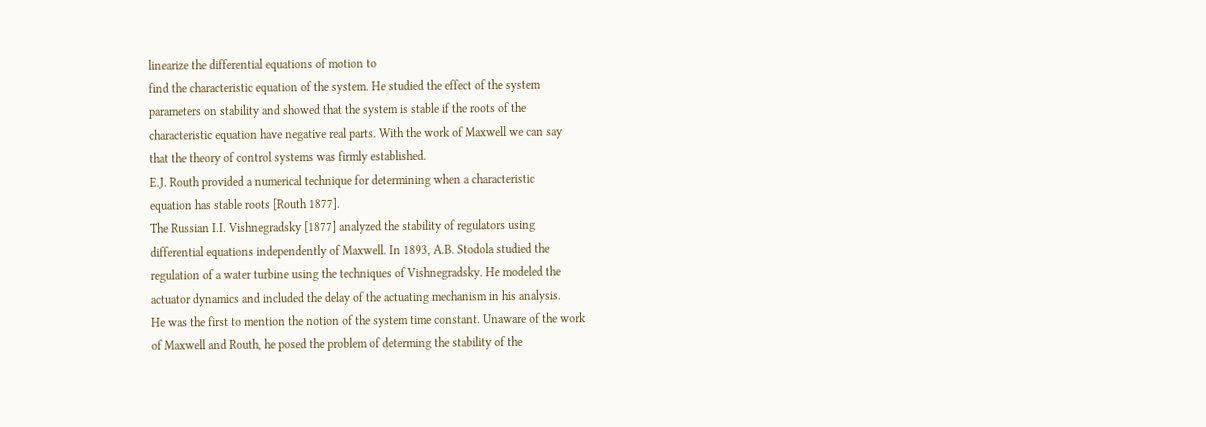linearize the differential equations of motion to
find the characteristic equation of the system. He studied the effect of the system
parameters on stability and showed that the system is stable if the roots of the
characteristic equation have negative real parts. With the work of Maxwell we can say
that the theory of control systems was firmly established.
E.J. Routh provided a numerical technique for determining when a characteristic
equation has stable roots [Routh 1877].
The Russian I.I. Vishnegradsky [1877] analyzed the stability of regulators using
differential equations independently of Maxwell. In 1893, A.B. Stodola studied the
regulation of a water turbine using the techniques of Vishnegradsky. He modeled the
actuator dynamics and included the delay of the actuating mechanism in his analysis.
He was the first to mention the notion of the system time constant. Unaware of the work
of Maxwell and Routh, he posed the problem of determing the stability of the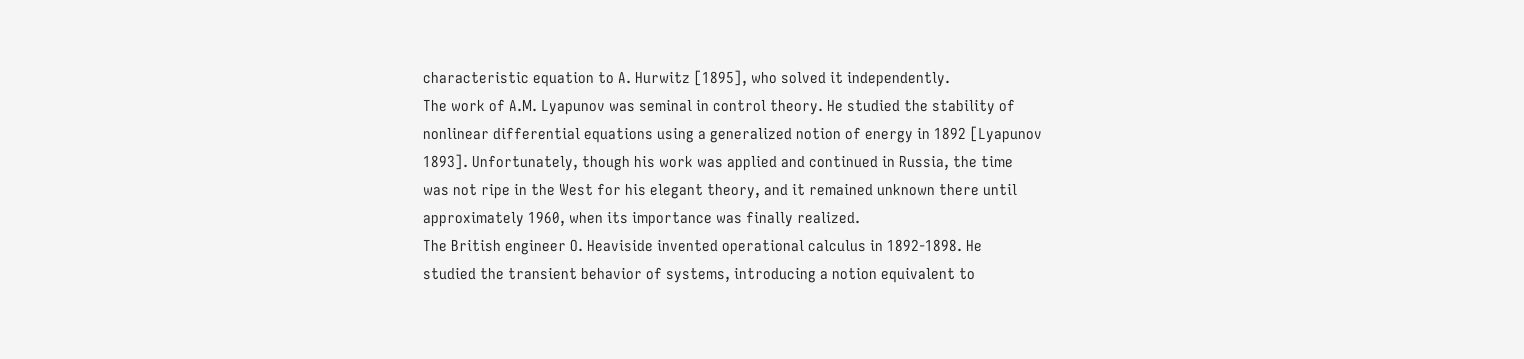characteristic equation to A. Hurwitz [1895], who solved it independently.
The work of A.M. Lyapunov was seminal in control theory. He studied the stability of
nonlinear differential equations using a generalized notion of energy in 1892 [Lyapunov
1893]. Unfortunately, though his work was applied and continued in Russia, the time
was not ripe in the West for his elegant theory, and it remained unknown there until
approximately 1960, when its importance was finally realized.
The British engineer O. Heaviside invented operational calculus in 1892-1898. He
studied the transient behavior of systems, introducing a notion equivalent to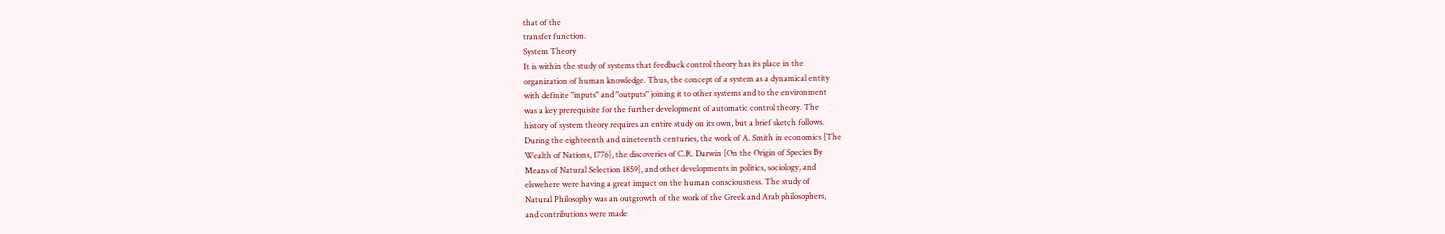that of the
transfer function.
System Theory
It is within the study of systems that feedback control theory has its place in the
organization of human knowledge. Thus, the concept of a system as a dynamical entity
with definite "inputs" and "outputs" joining it to other systems and to the environment
was a key prerequisite for the further development of automatic control theory. The
history of system theory requires an entire study on its own, but a brief sketch follows.
During the eighteenth and nineteenth centuries, the work of A. Smith in economics [The
Wealth of Nations, 1776], the discoveries of C.R. Darwin [On the Origin of Species By
Means of Natural Selection 1859], and other developments in politics, sociology, and
elswehere were having a great impact on the human consciousness. The study of
Natural Philosophy was an outgrowth of the work of the Greek and Arab philosophers,
and contributions were made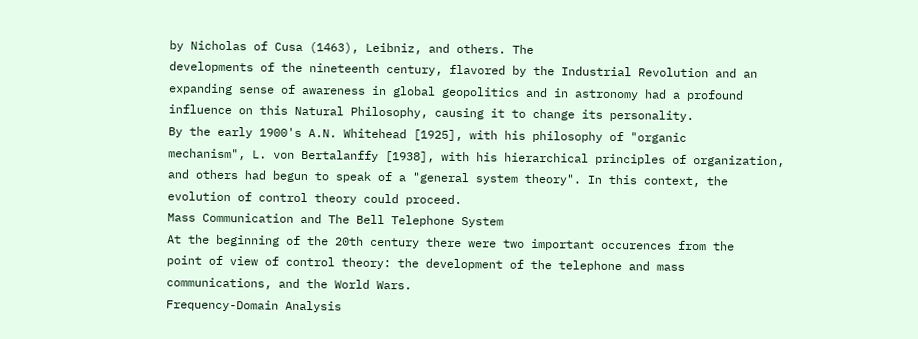by Nicholas of Cusa (1463), Leibniz, and others. The
developments of the nineteenth century, flavored by the Industrial Revolution and an
expanding sense of awareness in global geopolitics and in astronomy had a profound
influence on this Natural Philosophy, causing it to change its personality.
By the early 1900's A.N. Whitehead [1925], with his philosophy of "organic
mechanism", L. von Bertalanffy [1938], with his hierarchical principles of organization,
and others had begun to speak of a "general system theory". In this context, the
evolution of control theory could proceed.
Mass Communication and The Bell Telephone System
At the beginning of the 20th century there were two important occurences from the
point of view of control theory: the development of the telephone and mass
communications, and the World Wars.
Frequency-Domain Analysis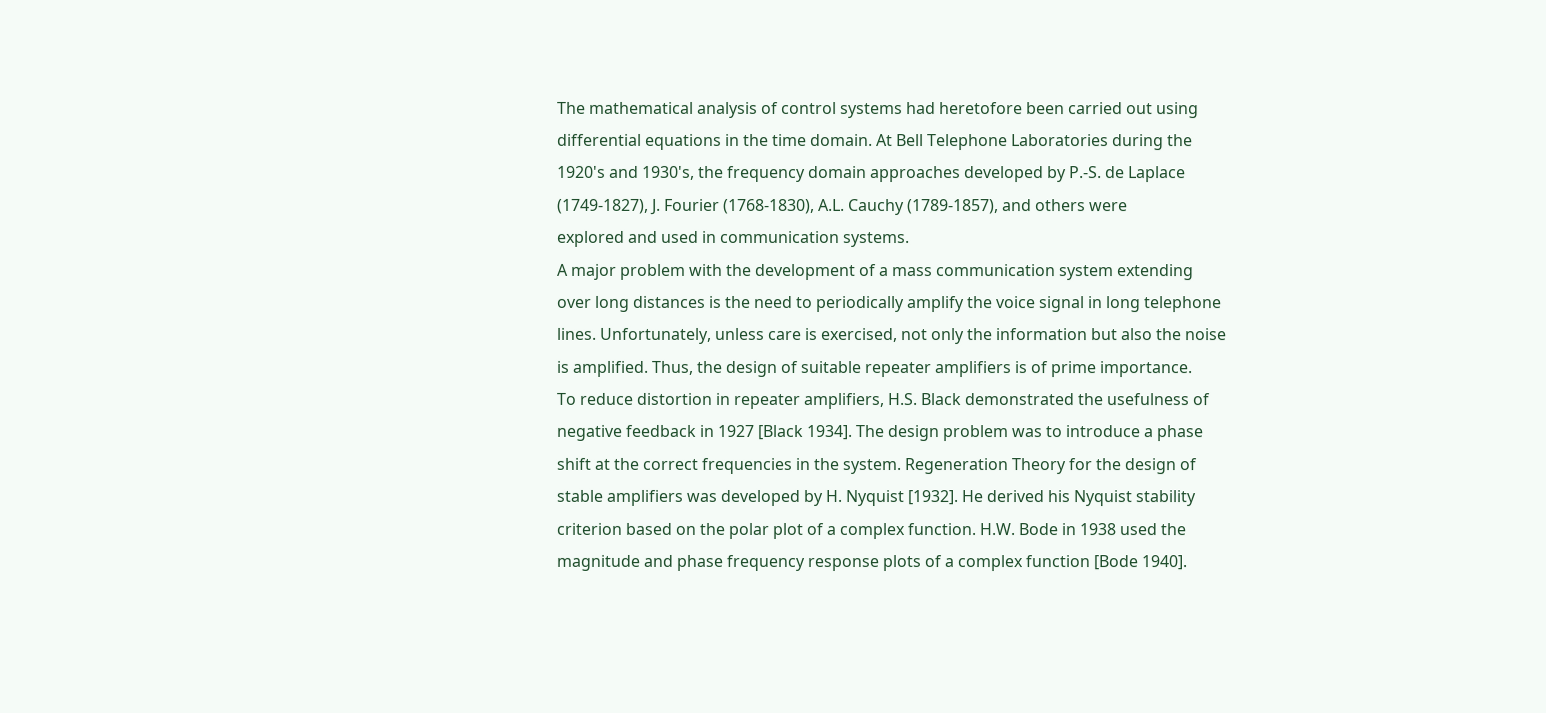The mathematical analysis of control systems had heretofore been carried out using
differential equations in the time domain. At Bell Telephone Laboratories during the
1920's and 1930's, the frequency domain approaches developed by P.-S. de Laplace
(1749-1827), J. Fourier (1768-1830), A.L. Cauchy (1789-1857), and others were
explored and used in communication systems.
A major problem with the development of a mass communication system extending
over long distances is the need to periodically amplify the voice signal in long telephone
lines. Unfortunately, unless care is exercised, not only the information but also the noise
is amplified. Thus, the design of suitable repeater amplifiers is of prime importance.
To reduce distortion in repeater amplifiers, H.S. Black demonstrated the usefulness of
negative feedback in 1927 [Black 1934]. The design problem was to introduce a phase
shift at the correct frequencies in the system. Regeneration Theory for the design of
stable amplifiers was developed by H. Nyquist [1932]. He derived his Nyquist stability
criterion based on the polar plot of a complex function. H.W. Bode in 1938 used the
magnitude and phase frequency response plots of a complex function [Bode 1940].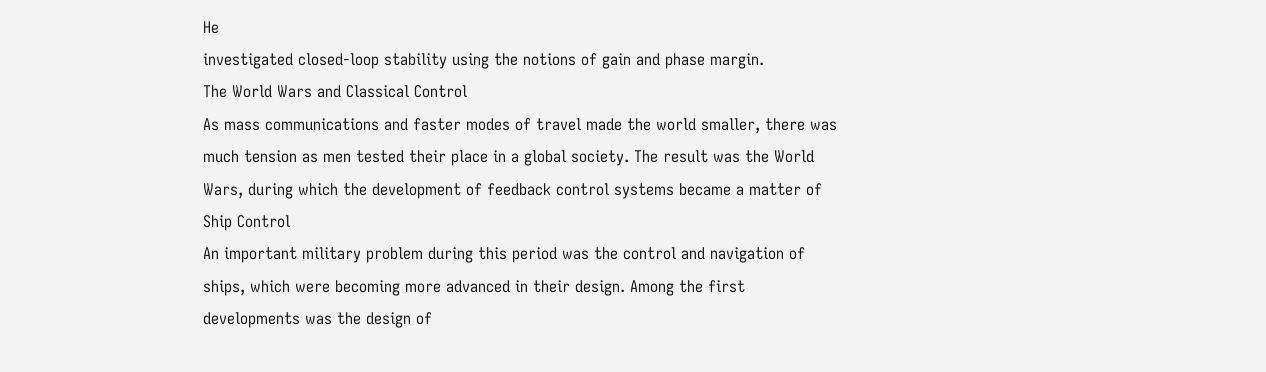He
investigated closed-loop stability using the notions of gain and phase margin.
The World Wars and Classical Control
As mass communications and faster modes of travel made the world smaller, there was
much tension as men tested their place in a global society. The result was the World
Wars, during which the development of feedback control systems became a matter of
Ship Control
An important military problem during this period was the control and navigation of
ships, which were becoming more advanced in their design. Among the first
developments was the design of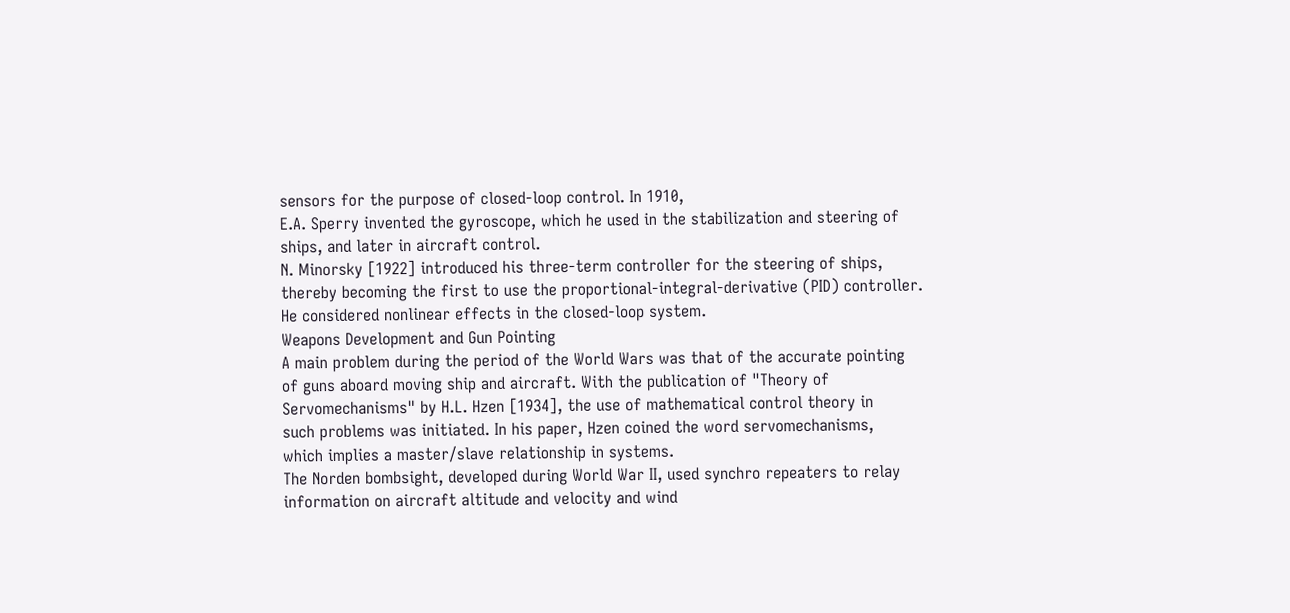sensors for the purpose of closed-loop control. In 1910,
E.A. Sperry invented the gyroscope, which he used in the stabilization and steering of
ships, and later in aircraft control.
N. Minorsky [1922] introduced his three-term controller for the steering of ships,
thereby becoming the first to use the proportional-integral-derivative (PID) controller.
He considered nonlinear effects in the closed-loop system.
Weapons Development and Gun Pointing
A main problem during the period of the World Wars was that of the accurate pointing
of guns aboard moving ship and aircraft. With the publication of "Theory of
Servomechanisms" by H.L. Hzen [1934], the use of mathematical control theory in
such problems was initiated. In his paper, Hzen coined the word servomechanisms,
which implies a master/slave relationship in systems.
The Norden bombsight, developed during World War II, used synchro repeaters to relay
information on aircraft altitude and velocity and wind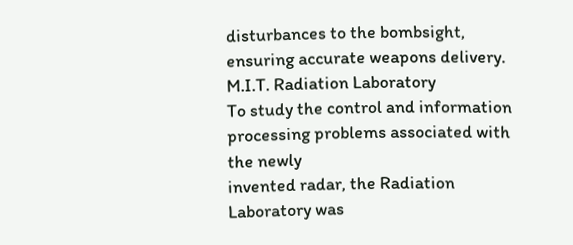disturbances to the bombsight,
ensuring accurate weapons delivery.
M.I.T. Radiation Laboratory
To study the control and information processing problems associated with the newly
invented radar, the Radiation Laboratory was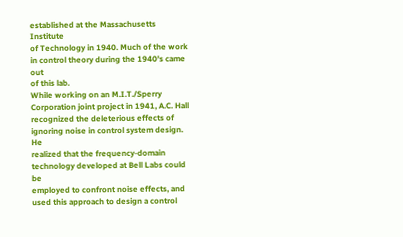established at the Massachusetts Institute
of Technology in 1940. Much of the work in control theory during the 1940's came out
of this lab.
While working on an M.I.T./Sperry Corporation joint project in 1941, A.C. Hall
recognized the deleterious effects of ignoring noise in control system design. He
realized that the frequency-domain technology developed at Bell Labs could be
employed to confront noise effects, and used this approach to design a control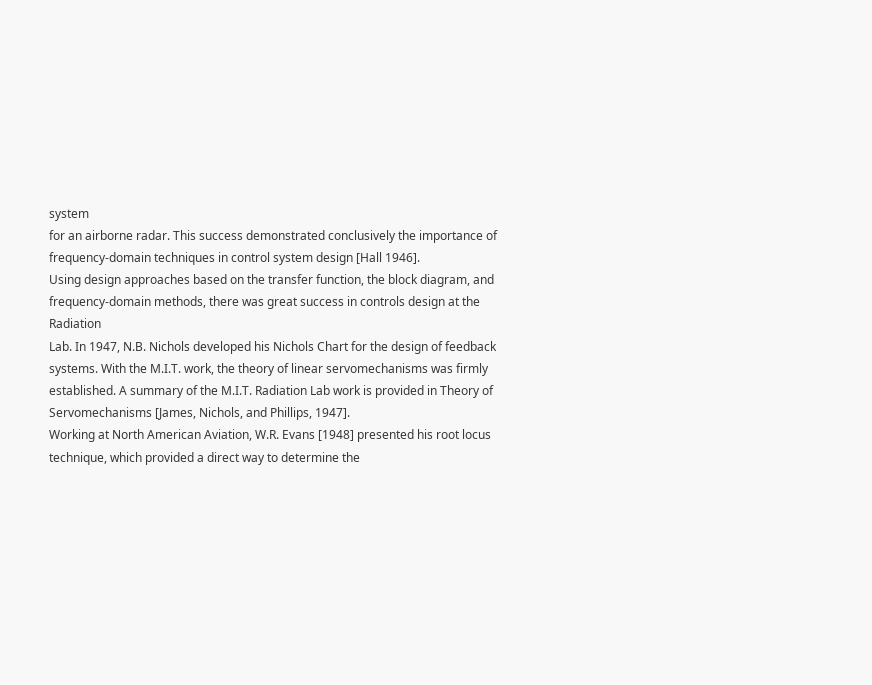system
for an airborne radar. This success demonstrated conclusively the importance of
frequency-domain techniques in control system design [Hall 1946].
Using design approaches based on the transfer function, the block diagram, and
frequency-domain methods, there was great success in controls design at the Radiation
Lab. In 1947, N.B. Nichols developed his Nichols Chart for the design of feedback
systems. With the M.I.T. work, the theory of linear servomechanisms was firmly
established. A summary of the M.I.T. Radiation Lab work is provided in Theory of
Servomechanisms [James, Nichols, and Phillips, 1947].
Working at North American Aviation, W.R. Evans [1948] presented his root locus
technique, which provided a direct way to determine the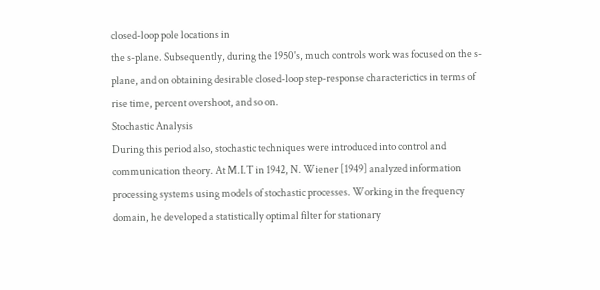closed-loop pole locations in
the s-plane. Subsequently, during the 1950's, much controls work was focused on the s-
plane, and on obtaining desirable closed-loop step-response characterictics in terms of
rise time, percent overshoot, and so on.
Stochastic Analysis
During this period also, stochastic techniques were introduced into control and
communication theory. At M.I.T in 1942, N. Wiener [1949] analyzed information
processing systems using models of stochastic processes. Working in the frequency
domain, he developed a statistically optimal filter for stationary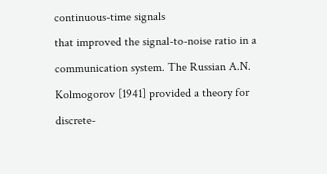continuous-time signals
that improved the signal-to-noise ratio in a communication system. The Russian A.N.
Kolmogorov [1941] provided a theory for discrete-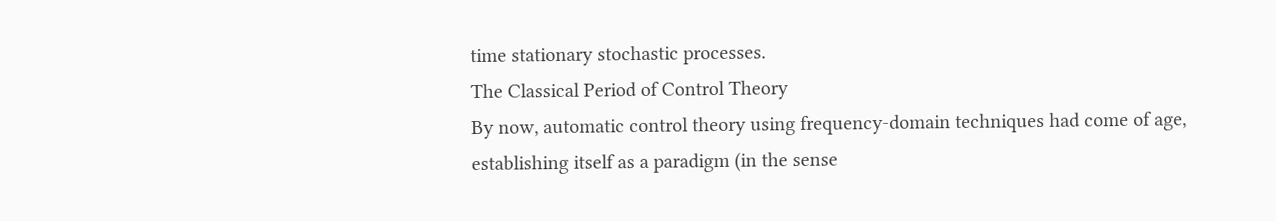time stationary stochastic processes.
The Classical Period of Control Theory
By now, automatic control theory using frequency-domain techniques had come of age,
establishing itself as a paradigm (in the sense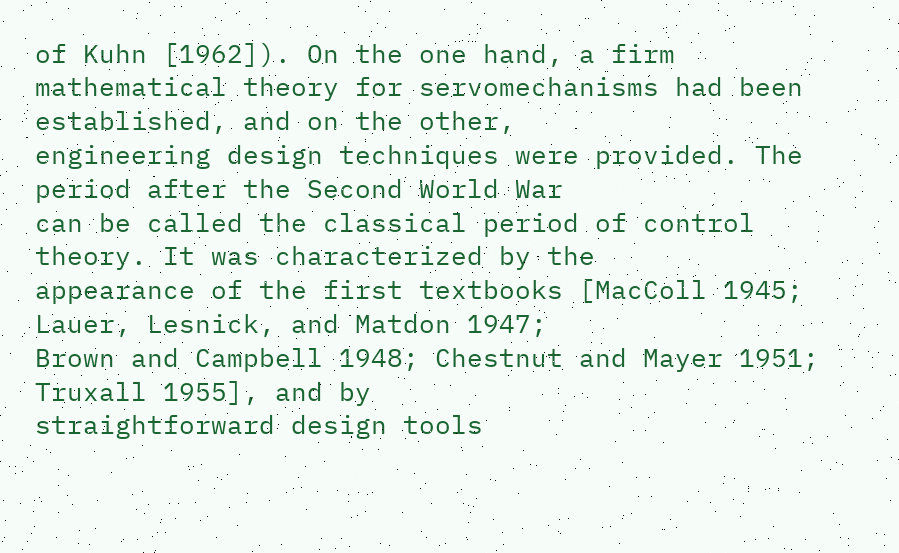of Kuhn [1962]). On the one hand, a firm
mathematical theory for servomechanisms had been established, and on the other,
engineering design techniques were provided. The period after the Second World War
can be called the classical period of control theory. It was characterized by the
appearance of the first textbooks [MacColl 1945; Lauer, Lesnick, and Matdon 1947;
Brown and Campbell 1948; Chestnut and Mayer 1951; Truxall 1955], and by
straightforward design tools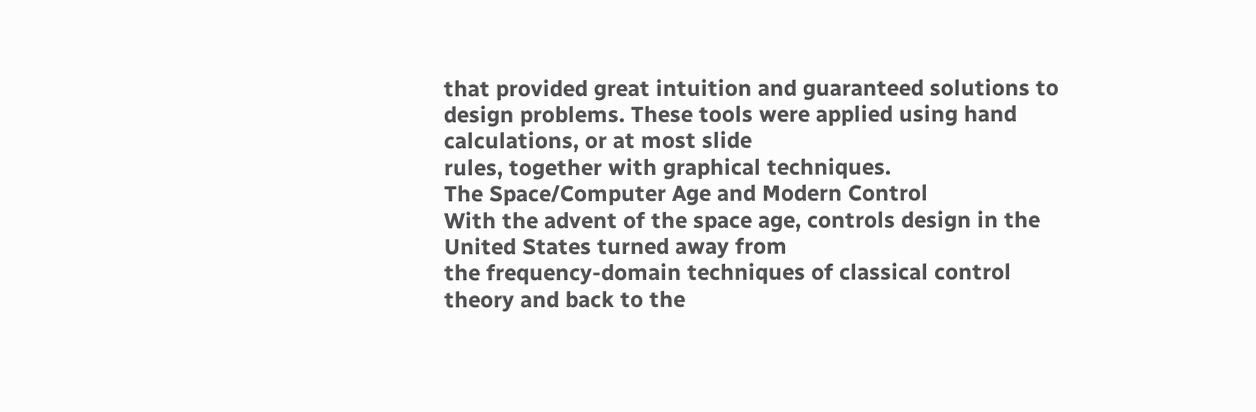that provided great intuition and guaranteed solutions to
design problems. These tools were applied using hand calculations, or at most slide
rules, together with graphical techniques.
The Space/Computer Age and Modern Control
With the advent of the space age, controls design in the United States turned away from
the frequency-domain techniques of classical control theory and back to the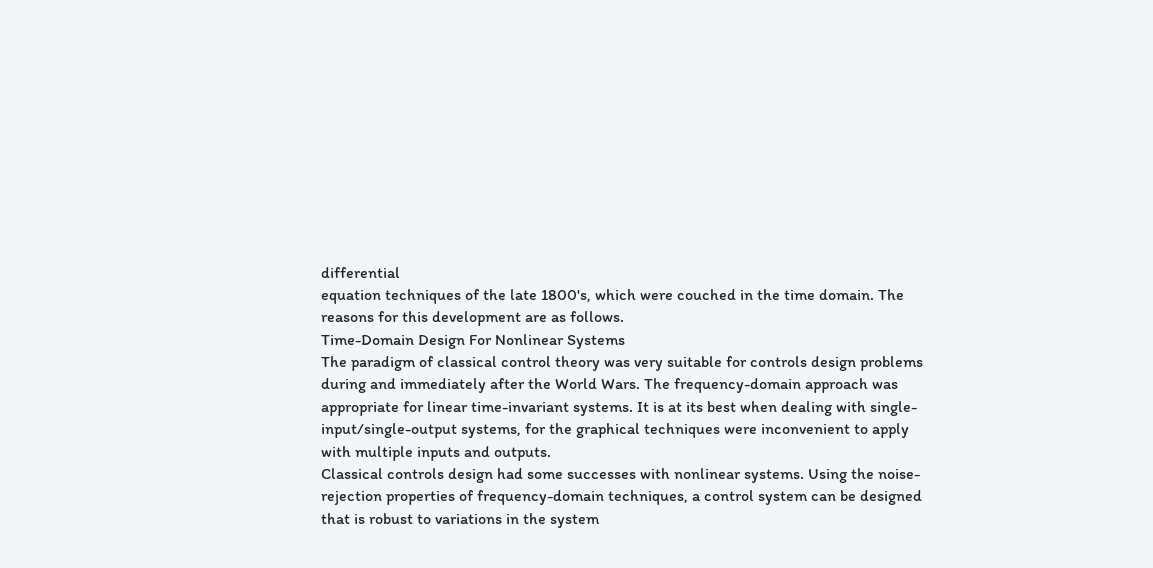differential
equation techniques of the late 1800's, which were couched in the time domain. The
reasons for this development are as follows.
Time-Domain Design For Nonlinear Systems
The paradigm of classical control theory was very suitable for controls design problems
during and immediately after the World Wars. The frequency-domain approach was
appropriate for linear time-invariant systems. It is at its best when dealing with single-
input/single-output systems, for the graphical techniques were inconvenient to apply
with multiple inputs and outputs.
Classical controls design had some successes with nonlinear systems. Using the noise-
rejection properties of frequency-domain techniques, a control system can be designed
that is robust to variations in the system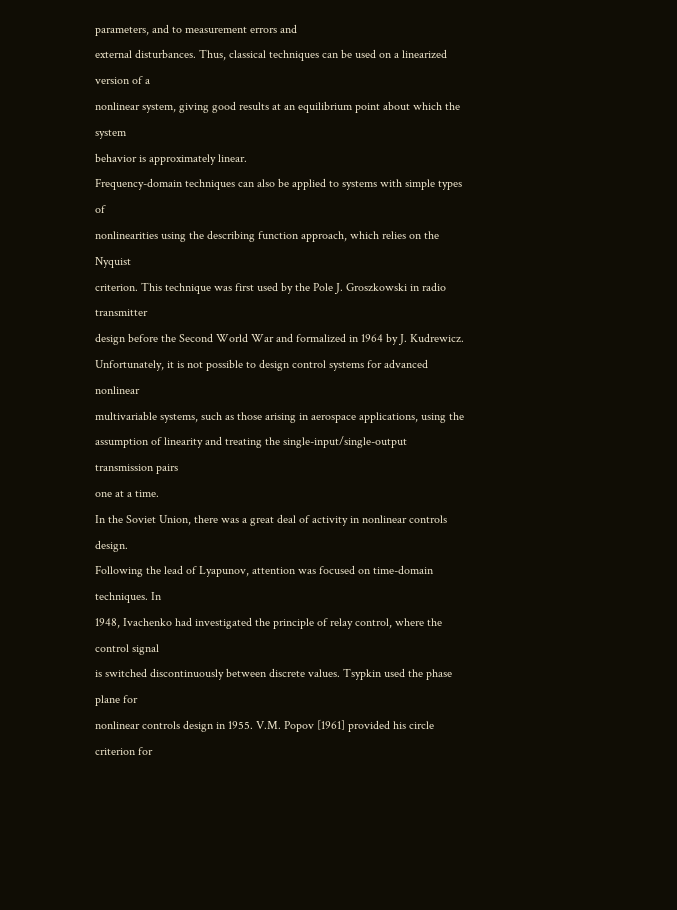parameters, and to measurement errors and
external disturbances. Thus, classical techniques can be used on a linearized version of a
nonlinear system, giving good results at an equilibrium point about which the system
behavior is approximately linear.
Frequency-domain techniques can also be applied to systems with simple types of
nonlinearities using the describing function approach, which relies on the Nyquist
criterion. This technique was first used by the Pole J. Groszkowski in radio transmitter
design before the Second World War and formalized in 1964 by J. Kudrewicz.
Unfortunately, it is not possible to design control systems for advanced nonlinear
multivariable systems, such as those arising in aerospace applications, using the
assumption of linearity and treating the single-input/single-output transmission pairs
one at a time.
In the Soviet Union, there was a great deal of activity in nonlinear controls design.
Following the lead of Lyapunov, attention was focused on time-domain techniques. In
1948, Ivachenko had investigated the principle of relay control, where the control signal
is switched discontinuously between discrete values. Tsypkin used the phase plane for
nonlinear controls design in 1955. V.M. Popov [1961] provided his circle criterion for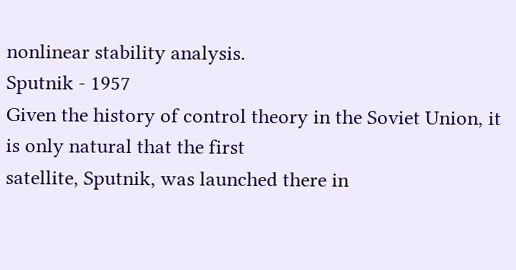nonlinear stability analysis.
Sputnik - 1957
Given the history of control theory in the Soviet Union, it is only natural that the first
satellite, Sputnik, was launched there in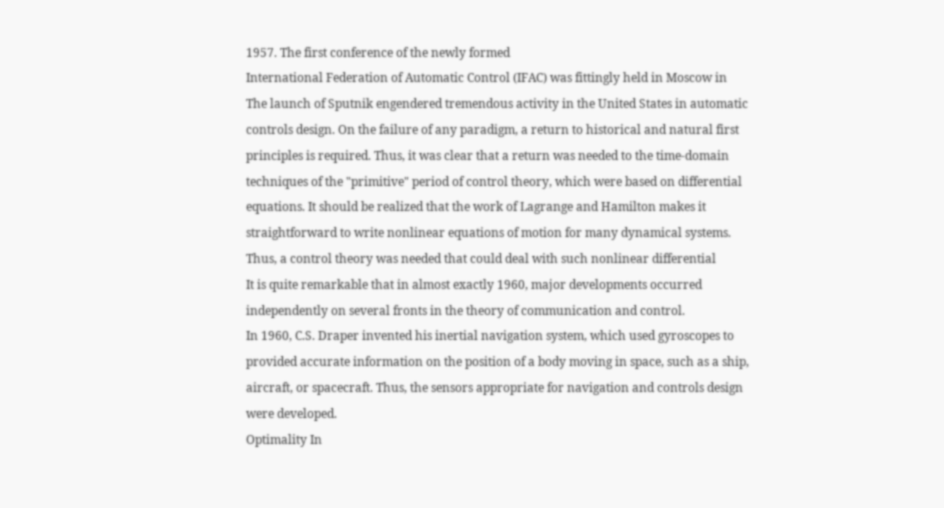1957. The first conference of the newly formed
International Federation of Automatic Control (IFAC) was fittingly held in Moscow in
The launch of Sputnik engendered tremendous activity in the United States in automatic
controls design. On the failure of any paradigm, a return to historical and natural first
principles is required. Thus, it was clear that a return was needed to the time-domain
techniques of the "primitive" period of control theory, which were based on differential
equations. It should be realized that the work of Lagrange and Hamilton makes it
straightforward to write nonlinear equations of motion for many dynamical systems.
Thus, a control theory was needed that could deal with such nonlinear differential
It is quite remarkable that in almost exactly 1960, major developments occurred
independently on several fronts in the theory of communication and control.
In 1960, C.S. Draper invented his inertial navigation system, which used gyroscopes to
provided accurate information on the position of a body moving in space, such as a ship,
aircraft, or spacecraft. Thus, the sensors appropriate for navigation and controls design
were developed.
Optimality In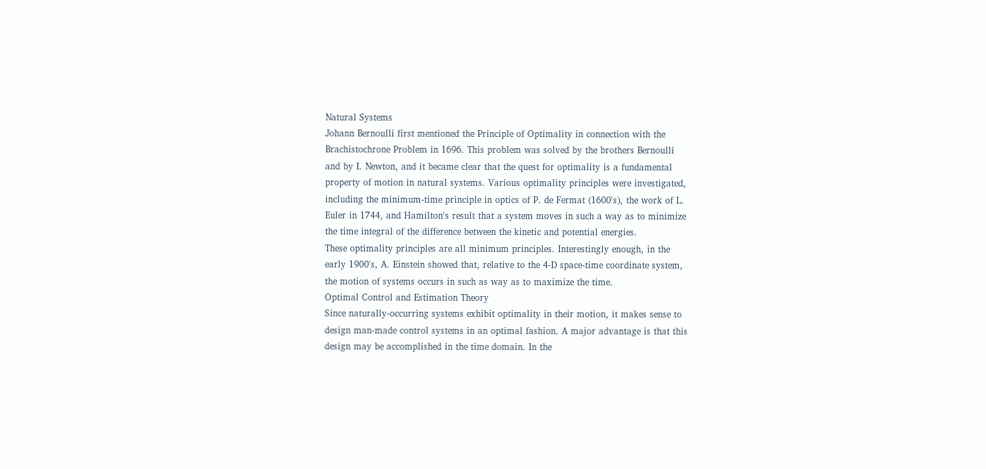Natural Systems
Johann Bernoulli first mentioned the Principle of Optimality in connection with the
Brachistochrone Problem in 1696. This problem was solved by the brothers Bernoulli
and by I. Newton, and it became clear that the quest for optimality is a fundamental
property of motion in natural systems. Various optimality principles were investigated,
including the minimum-time principle in optics of P. de Fermat (1600's), the work of L.
Euler in 1744, and Hamilton's result that a system moves in such a way as to minimize
the time integral of the difference between the kinetic and potential energies.
These optimality principles are all minimum principles. Interestingly enough, in the
early 1900's, A. Einstein showed that, relative to the 4-D space-time coordinate system,
the motion of systems occurs in such as way as to maximize the time.
Optimal Control and Estimation Theory
Since naturally-occurring systems exhibit optimality in their motion, it makes sense to
design man-made control systems in an optimal fashion. A major advantage is that this
design may be accomplished in the time domain. In the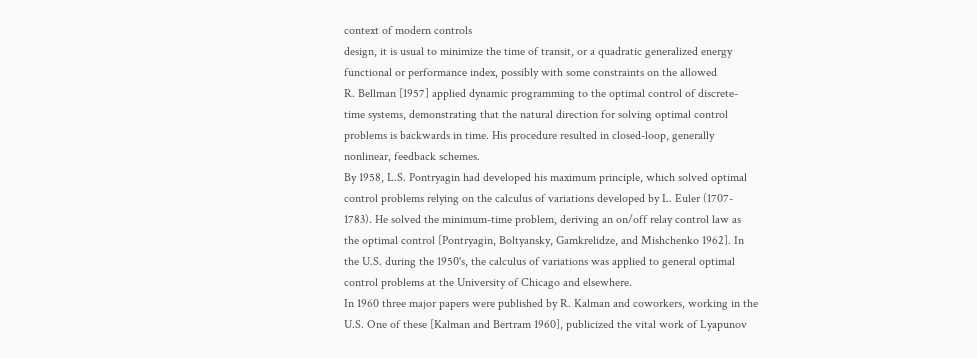context of modern controls
design, it is usual to minimize the time of transit, or a quadratic generalized energy
functional or performance index, possibly with some constraints on the allowed
R. Bellman [1957] applied dynamic programming to the optimal control of discrete-
time systems, demonstrating that the natural direction for solving optimal control
problems is backwards in time. His procedure resulted in closed-loop, generally
nonlinear, feedback schemes.
By 1958, L.S. Pontryagin had developed his maximum principle, which solved optimal
control problems relying on the calculus of variations developed by L. Euler (1707-
1783). He solved the minimum-time problem, deriving an on/off relay control law as
the optimal control [Pontryagin, Boltyansky, Gamkrelidze, and Mishchenko 1962]. In
the U.S. during the 1950's, the calculus of variations was applied to general optimal
control problems at the University of Chicago and elsewhere.
In 1960 three major papers were published by R. Kalman and coworkers, working in the
U.S. One of these [Kalman and Bertram 1960], publicized the vital work of Lyapunov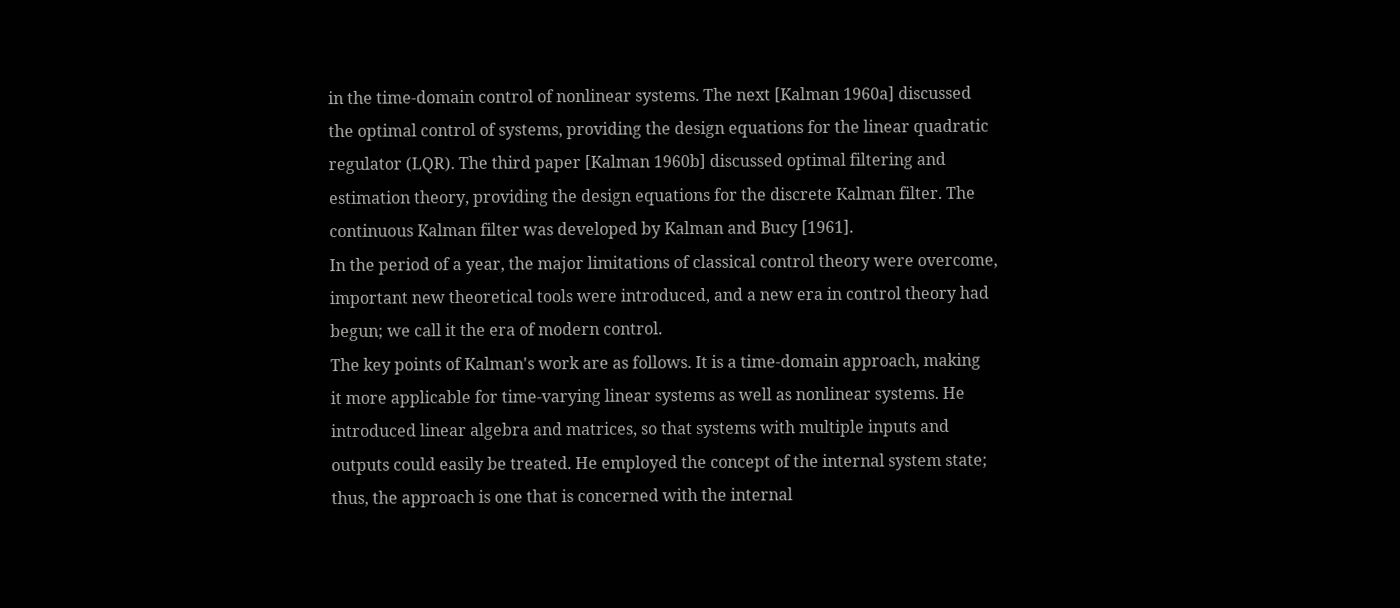in the time-domain control of nonlinear systems. The next [Kalman 1960a] discussed
the optimal control of systems, providing the design equations for the linear quadratic
regulator (LQR). The third paper [Kalman 1960b] discussed optimal filtering and
estimation theory, providing the design equations for the discrete Kalman filter. The
continuous Kalman filter was developed by Kalman and Bucy [1961].
In the period of a year, the major limitations of classical control theory were overcome,
important new theoretical tools were introduced, and a new era in control theory had
begun; we call it the era of modern control.
The key points of Kalman's work are as follows. It is a time-domain approach, making
it more applicable for time-varying linear systems as well as nonlinear systems. He
introduced linear algebra and matrices, so that systems with multiple inputs and
outputs could easily be treated. He employed the concept of the internal system state;
thus, the approach is one that is concerned with the internal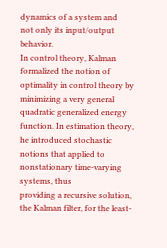dynamics of a system and
not only its input/output behavior.
In control theory, Kalman formalized the notion of optimality in control theory by
minimizing a very general quadratic generalized energy function. In estimation theory,
he introduced stochastic notions that applied to nonstationary time-varying systems, thus
providing a recursive solution, the Kalman filter, for the least-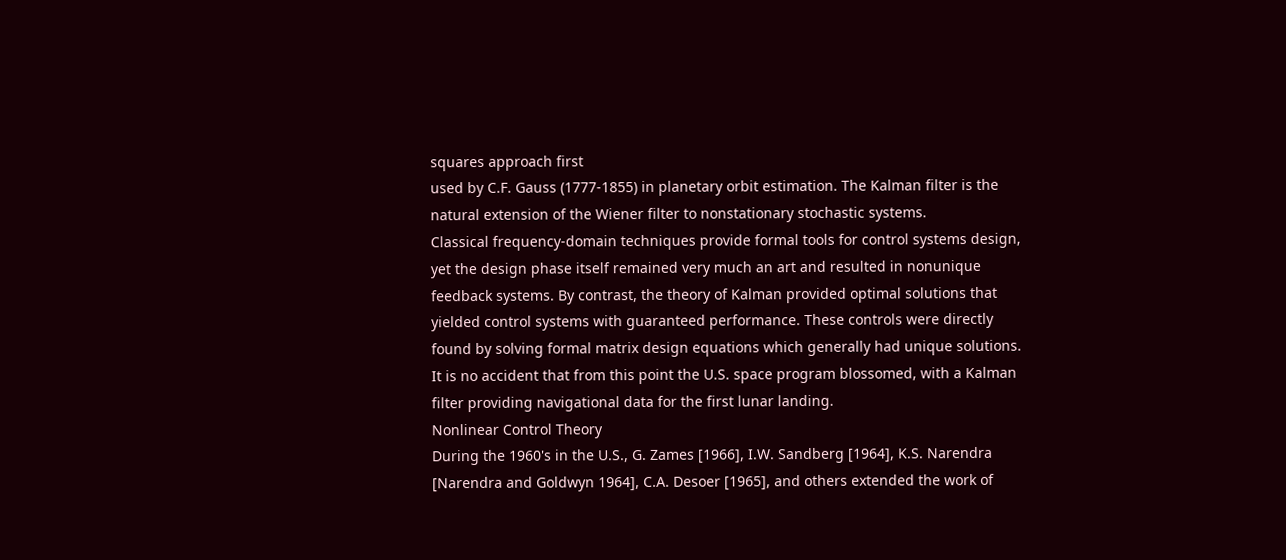squares approach first
used by C.F. Gauss (1777-1855) in planetary orbit estimation. The Kalman filter is the
natural extension of the Wiener filter to nonstationary stochastic systems.
Classical frequency-domain techniques provide formal tools for control systems design,
yet the design phase itself remained very much an art and resulted in nonunique
feedback systems. By contrast, the theory of Kalman provided optimal solutions that
yielded control systems with guaranteed performance. These controls were directly
found by solving formal matrix design equations which generally had unique solutions.
It is no accident that from this point the U.S. space program blossomed, with a Kalman
filter providing navigational data for the first lunar landing.
Nonlinear Control Theory
During the 1960's in the U.S., G. Zames [1966], I.W. Sandberg [1964], K.S. Narendra
[Narendra and Goldwyn 1964], C.A. Desoer [1965], and others extended the work of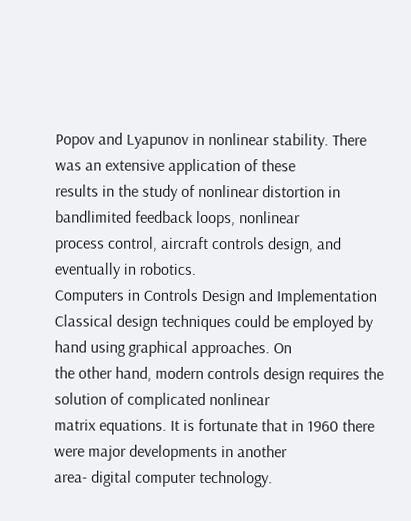Popov and Lyapunov in nonlinear stability. There was an extensive application of these
results in the study of nonlinear distortion in bandlimited feedback loops, nonlinear
process control, aircraft controls design, and eventually in robotics.
Computers in Controls Design and Implementation
Classical design techniques could be employed by hand using graphical approaches. On
the other hand, modern controls design requires the solution of complicated nonlinear
matrix equations. It is fortunate that in 1960 there were major developments in another
area- digital computer technology.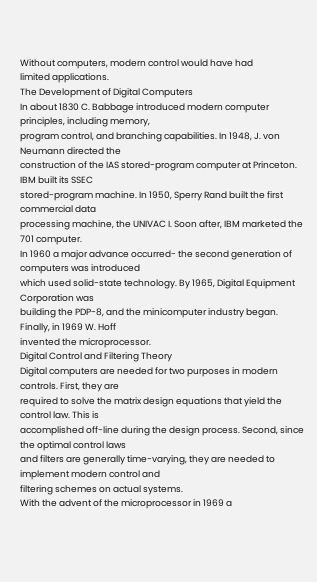Without computers, modern control would have had
limited applications.
The Development of Digital Computers
In about 1830 C. Babbage introduced modern computer principles, including memory,
program control, and branching capabilities. In 1948, J. von Neumann directed the
construction of the IAS stored-program computer at Princeton. IBM built its SSEC
stored-program machine. In 1950, Sperry Rand built the first commercial data
processing machine, the UNIVAC I. Soon after, IBM marketed the 701 computer.
In 1960 a major advance occurred- the second generation of computers was introduced
which used solid-state technology. By 1965, Digital Equipment Corporation was
building the PDP-8, and the minicomputer industry began. Finally, in 1969 W. Hoff
invented the microprocessor.
Digital Control and Filtering Theory
Digital computers are needed for two purposes in modern controls. First, they are
required to solve the matrix design equations that yield the control law. This is
accomplished off-line during the design process. Second, since the optimal control laws
and filters are generally time-varying, they are needed to implement modern control and
filtering schemes on actual systems.
With the advent of the microprocessor in 1969 a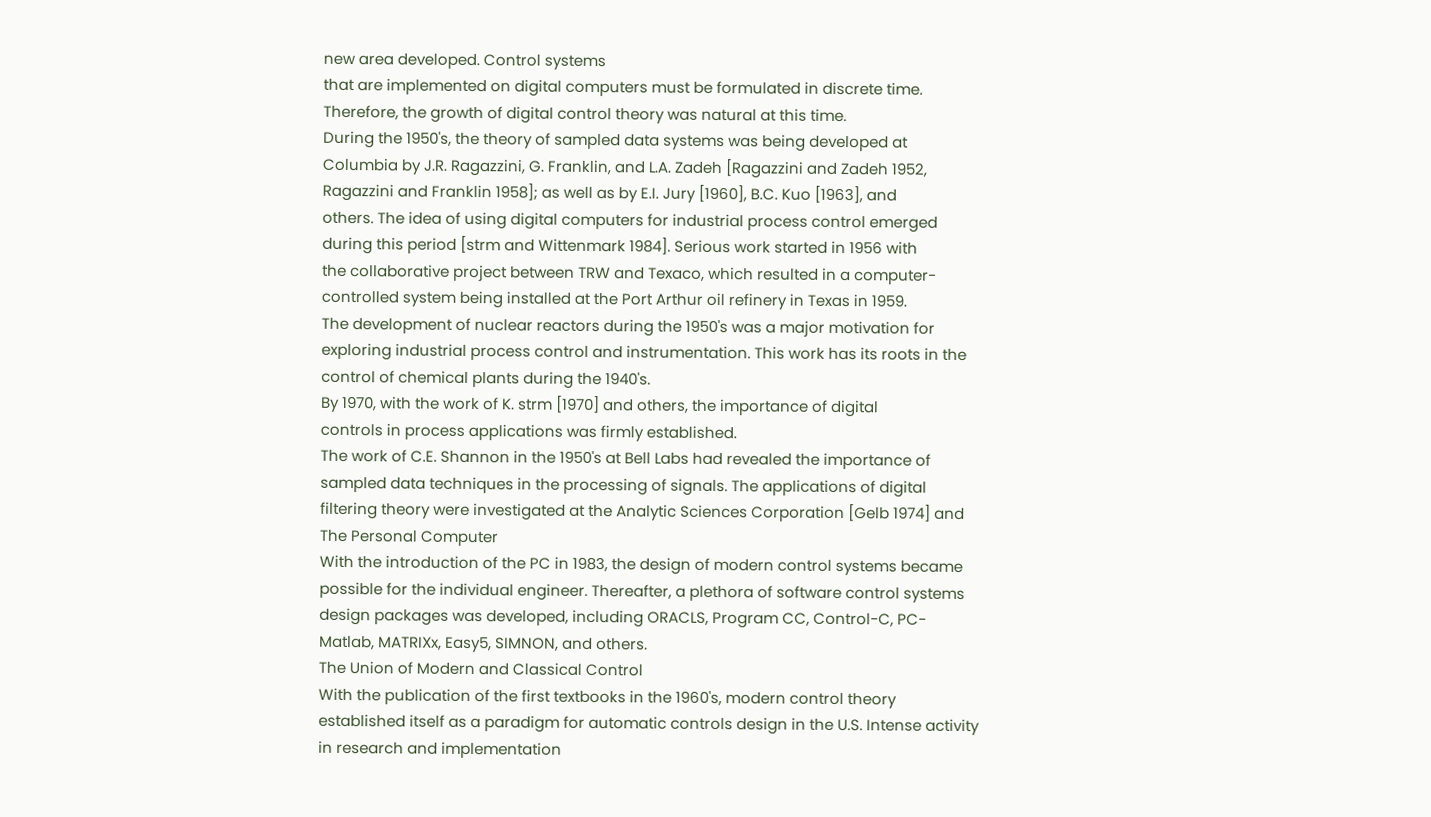new area developed. Control systems
that are implemented on digital computers must be formulated in discrete time.
Therefore, the growth of digital control theory was natural at this time.
During the 1950's, the theory of sampled data systems was being developed at
Columbia by J.R. Ragazzini, G. Franklin, and L.A. Zadeh [Ragazzini and Zadeh 1952,
Ragazzini and Franklin 1958]; as well as by E.I. Jury [1960], B.C. Kuo [1963], and
others. The idea of using digital computers for industrial process control emerged
during this period [strm and Wittenmark 1984]. Serious work started in 1956 with
the collaborative project between TRW and Texaco, which resulted in a computer-
controlled system being installed at the Port Arthur oil refinery in Texas in 1959.
The development of nuclear reactors during the 1950's was a major motivation for
exploring industrial process control and instrumentation. This work has its roots in the
control of chemical plants during the 1940's.
By 1970, with the work of K. strm [1970] and others, the importance of digital
controls in process applications was firmly established.
The work of C.E. Shannon in the 1950's at Bell Labs had revealed the importance of
sampled data techniques in the processing of signals. The applications of digital
filtering theory were investigated at the Analytic Sciences Corporation [Gelb 1974] and
The Personal Computer
With the introduction of the PC in 1983, the design of modern control systems became
possible for the individual engineer. Thereafter, a plethora of software control systems
design packages was developed, including ORACLS, Program CC, Control-C, PC-
Matlab, MATRIXx, Easy5, SIMNON, and others.
The Union of Modern and Classical Control
With the publication of the first textbooks in the 1960's, modern control theory
established itself as a paradigm for automatic controls design in the U.S. Intense activity
in research and implementation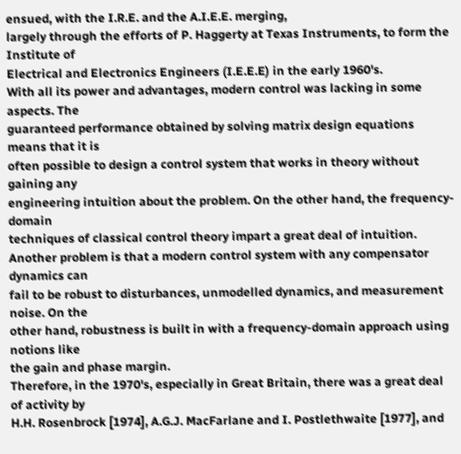ensued, with the I.R.E. and the A.I.E.E. merging,
largely through the efforts of P. Haggerty at Texas Instruments, to form the Institute of
Electrical and Electronics Engineers (I.E.E.E) in the early 1960's.
With all its power and advantages, modern control was lacking in some aspects. The
guaranteed performance obtained by solving matrix design equations means that it is
often possible to design a control system that works in theory without gaining any
engineering intuition about the problem. On the other hand, the frequency-domain
techniques of classical control theory impart a great deal of intuition.
Another problem is that a modern control system with any compensator dynamics can
fail to be robust to disturbances, unmodelled dynamics, and measurement noise. On the
other hand, robustness is built in with a frequency-domain approach using notions like
the gain and phase margin.
Therefore, in the 1970's, especially in Great Britain, there was a great deal of activity by
H.H. Rosenbrock [1974], A.G.J. MacFarlane and I. Postlethwaite [1977], and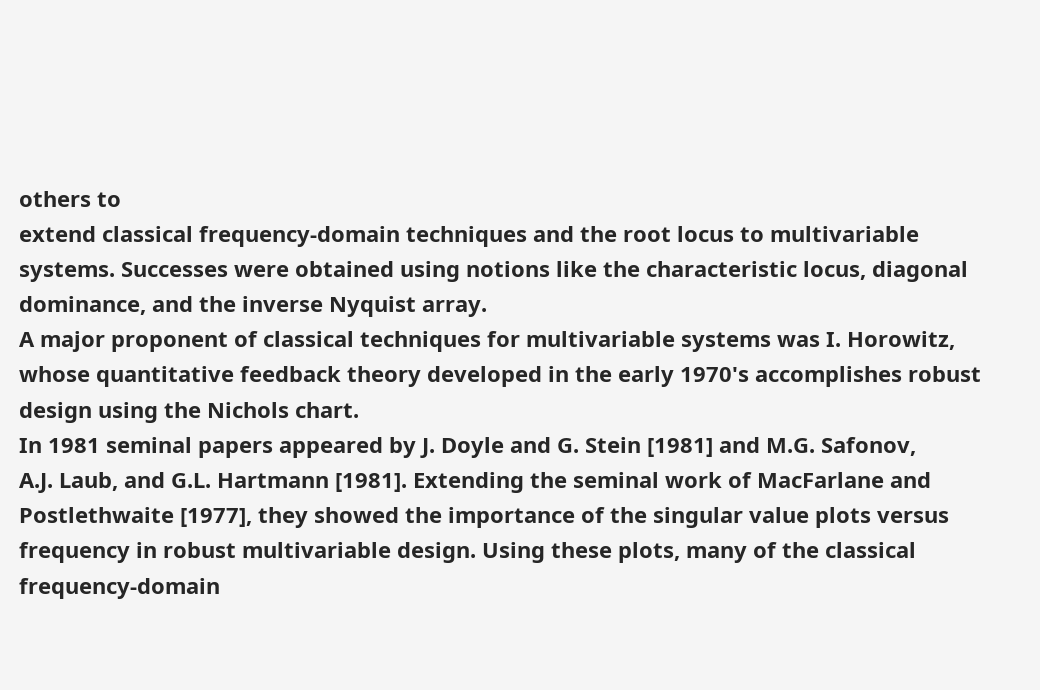others to
extend classical frequency-domain techniques and the root locus to multivariable
systems. Successes were obtained using notions like the characteristic locus, diagonal
dominance, and the inverse Nyquist array.
A major proponent of classical techniques for multivariable systems was I. Horowitz,
whose quantitative feedback theory developed in the early 1970's accomplishes robust
design using the Nichols chart.
In 1981 seminal papers appeared by J. Doyle and G. Stein [1981] and M.G. Safonov,
A.J. Laub, and G.L. Hartmann [1981]. Extending the seminal work of MacFarlane and
Postlethwaite [1977], they showed the importance of the singular value plots versus
frequency in robust multivariable design. Using these plots, many of the classical
frequency-domain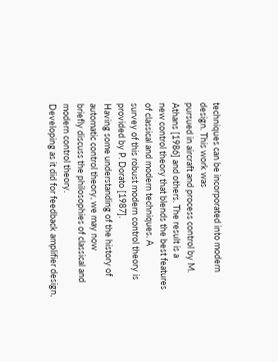techniques can be incorporated into modern design. This work was
pursued in aircraft and process control by M. Athans [1986] and others. The result is a
new control theory that blends the best features of classical and modern techniques. A
survey of this robust modern control theory is provided by P. Dorato [1987].
Having some understanding of the history of automatic control theory, we may now
briefly discuss the philosophies of classical and modern control theory.
Developing as it did for feedback amplifier design,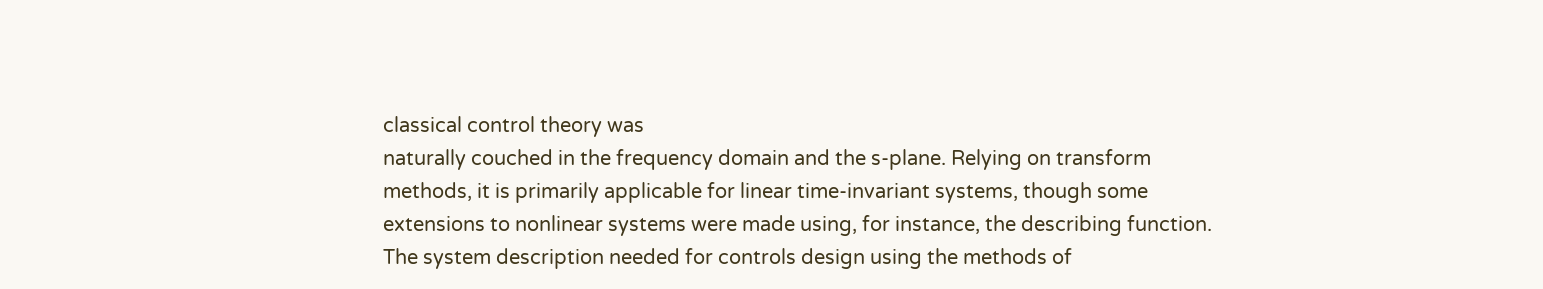classical control theory was
naturally couched in the frequency domain and the s-plane. Relying on transform
methods, it is primarily applicable for linear time-invariant systems, though some
extensions to nonlinear systems were made using, for instance, the describing function.
The system description needed for controls design using the methods of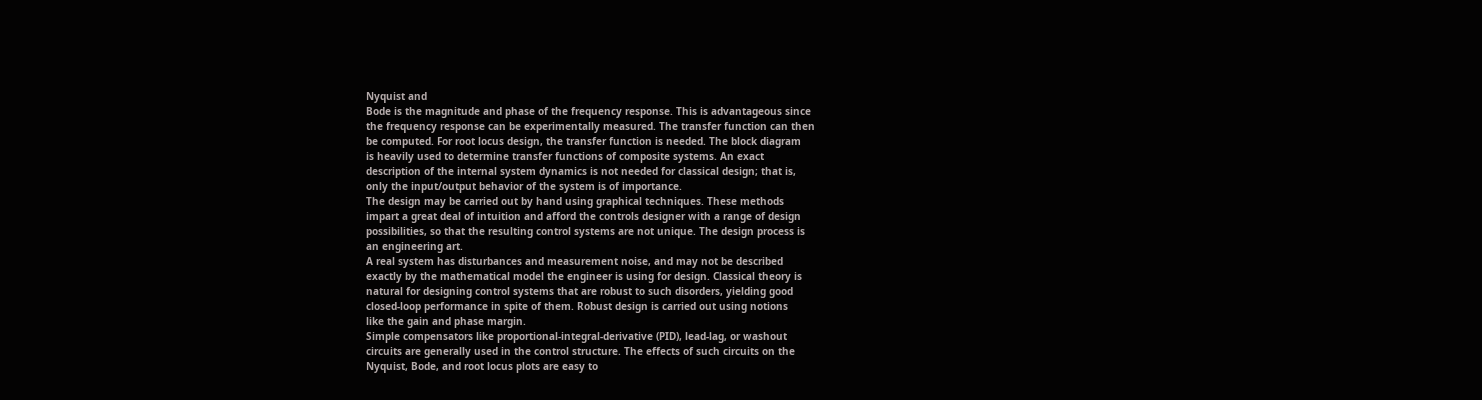Nyquist and
Bode is the magnitude and phase of the frequency response. This is advantageous since
the frequency response can be experimentally measured. The transfer function can then
be computed. For root locus design, the transfer function is needed. The block diagram
is heavily used to determine transfer functions of composite systems. An exact
description of the internal system dynamics is not needed for classical design; that is,
only the input/output behavior of the system is of importance.
The design may be carried out by hand using graphical techniques. These methods
impart a great deal of intuition and afford the controls designer with a range of design
possibilities, so that the resulting control systems are not unique. The design process is
an engineering art.
A real system has disturbances and measurement noise, and may not be described
exactly by the mathematical model the engineer is using for design. Classical theory is
natural for designing control systems that are robust to such disorders, yielding good
closed-loop performance in spite of them. Robust design is carried out using notions
like the gain and phase margin.
Simple compensators like proportional-integral-derivative (PID), lead-lag, or washout
circuits are generally used in the control structure. The effects of such circuits on the
Nyquist, Bode, and root locus plots are easy to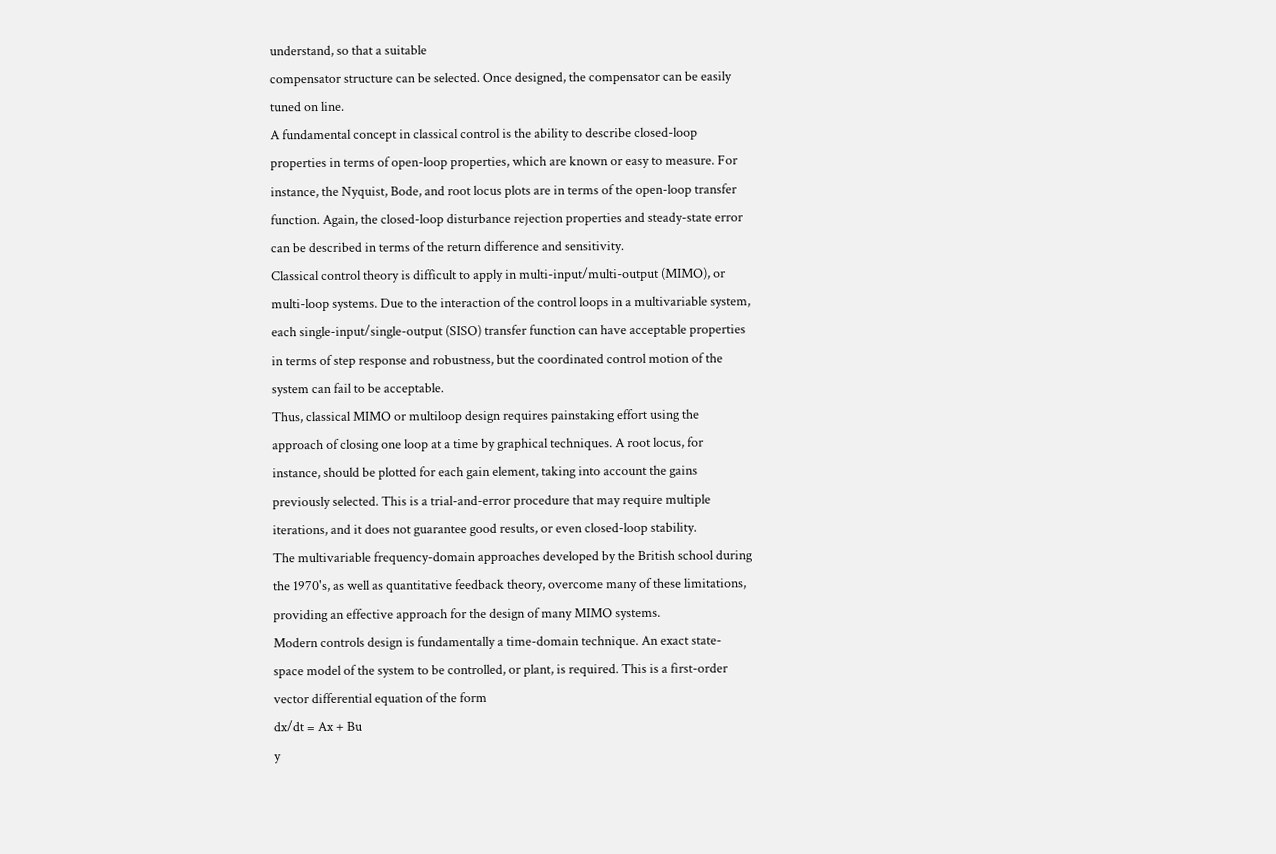understand, so that a suitable
compensator structure can be selected. Once designed, the compensator can be easily
tuned on line.
A fundamental concept in classical control is the ability to describe closed-loop
properties in terms of open-loop properties, which are known or easy to measure. For
instance, the Nyquist, Bode, and root locus plots are in terms of the open-loop transfer
function. Again, the closed-loop disturbance rejection properties and steady-state error
can be described in terms of the return difference and sensitivity.
Classical control theory is difficult to apply in multi-input/multi-output (MIMO), or
multi-loop systems. Due to the interaction of the control loops in a multivariable system,
each single-input/single-output (SISO) transfer function can have acceptable properties
in terms of step response and robustness, but the coordinated control motion of the
system can fail to be acceptable.
Thus, classical MIMO or multiloop design requires painstaking effort using the
approach of closing one loop at a time by graphical techniques. A root locus, for
instance, should be plotted for each gain element, taking into account the gains
previously selected. This is a trial-and-error procedure that may require multiple
iterations, and it does not guarantee good results, or even closed-loop stability.
The multivariable frequency-domain approaches developed by the British school during
the 1970's, as well as quantitative feedback theory, overcome many of these limitations,
providing an effective approach for the design of many MIMO systems.
Modern controls design is fundamentally a time-domain technique. An exact state-
space model of the system to be controlled, or plant, is required. This is a first-order
vector differential equation of the form
dx/dt = Ax + Bu
y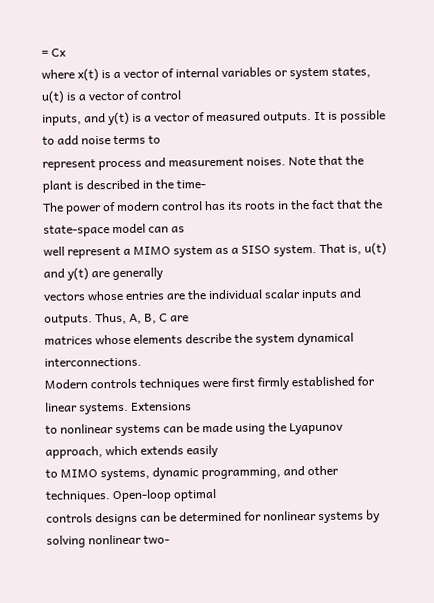= Cx
where x(t) is a vector of internal variables or system states, u(t) is a vector of control
inputs, and y(t) is a vector of measured outputs. It is possible to add noise terms to
represent process and measurement noises. Note that the plant is described in the time-
The power of modern control has its roots in the fact that the state-space model can as
well represent a MIMO system as a SISO system. That is, u(t) and y(t) are generally
vectors whose entries are the individual scalar inputs and outputs. Thus, A, B, C are
matrices whose elements describe the system dynamical interconnections.
Modern controls techniques were first firmly established for linear systems. Extensions
to nonlinear systems can be made using the Lyapunov approach, which extends easily
to MIMO systems, dynamic programming, and other techniques. Open-loop optimal
controls designs can be determined for nonlinear systems by solving nonlinear two-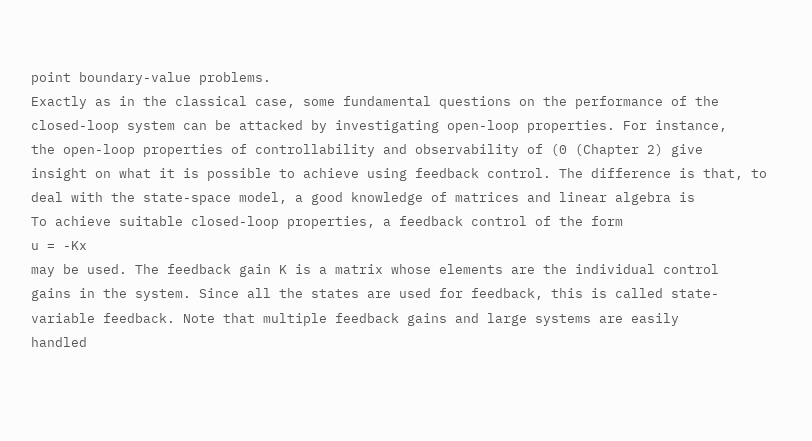point boundary-value problems.
Exactly as in the classical case, some fundamental questions on the performance of the
closed-loop system can be attacked by investigating open-loop properties. For instance,
the open-loop properties of controllability and observability of (0 (Chapter 2) give
insight on what it is possible to achieve using feedback control. The difference is that, to
deal with the state-space model, a good knowledge of matrices and linear algebra is
To achieve suitable closed-loop properties, a feedback control of the form
u = -Kx
may be used. The feedback gain K is a matrix whose elements are the individual control
gains in the system. Since all the states are used for feedback, this is called state-
variable feedback. Note that multiple feedback gains and large systems are easily
handled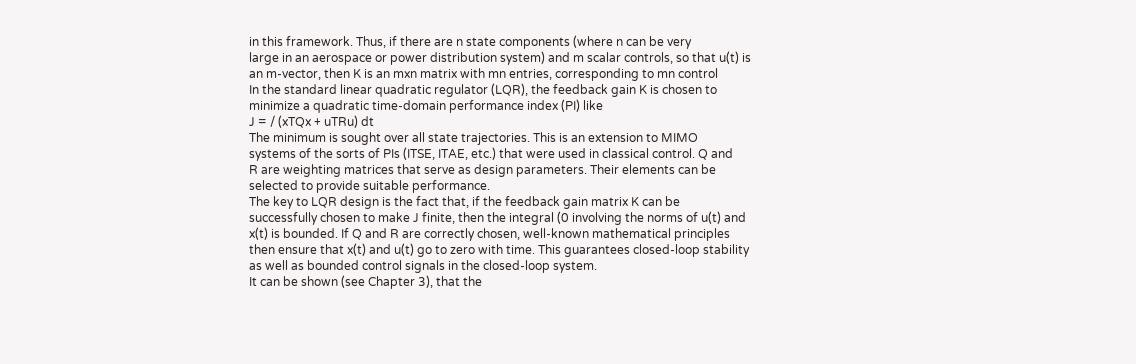in this framework. Thus, if there are n state components (where n can be very
large in an aerospace or power distribution system) and m scalar controls, so that u(t) is
an m-vector, then K is an mxn matrix with mn entries, corresponding to mn control
In the standard linear quadratic regulator (LQR), the feedback gain K is chosen to
minimize a quadratic time-domain performance index (PI) like
J = / (xTQx + uTRu) dt
The minimum is sought over all state trajectories. This is an extension to MIMO
systems of the sorts of PIs (ITSE, ITAE, etc.) that were used in classical control. Q and
R are weighting matrices that serve as design parameters. Their elements can be
selected to provide suitable performance.
The key to LQR design is the fact that, if the feedback gain matrix K can be
successfully chosen to make J finite, then the integral (0 involving the norms of u(t) and
x(t) is bounded. If Q and R are correctly chosen, well-known mathematical principles
then ensure that x(t) and u(t) go to zero with time. This guarantees closed-loop stability
as well as bounded control signals in the closed-loop system.
It can be shown (see Chapter 3), that the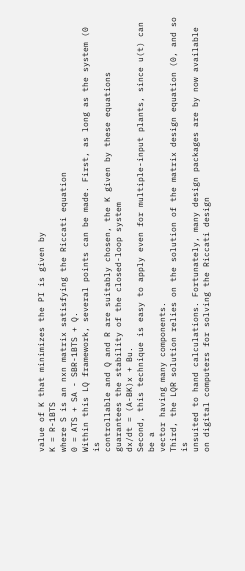value of K that minimizes the PI is given by
K = R-1BTS
where S is an nxn matrix satisfying the Riccati equation
0 = ATS + SA - SBR-1BTS + Q.
Within this LQ framework, several points can be made. First, as long as the system (0 is
controllable and Q and R are suitably chosen, the K given by these equations
guarantees the stability of the closed-loop system
dx/dt = (A-BK)x + Bu.
Second, this technique is easy to apply even for multiple-input plants, since u(t) can be a
vector having many components.
Third, the LQR solution relies on the solution of the matrix design equation (0, and so is
unsuited to hand calculations. Fortunately, many design packages are by now available
on digital computers for solving the Riccati design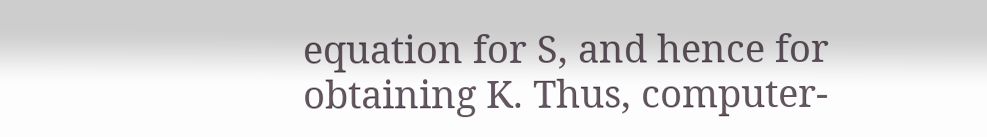equation for S, and hence for
obtaining K. Thus, computer-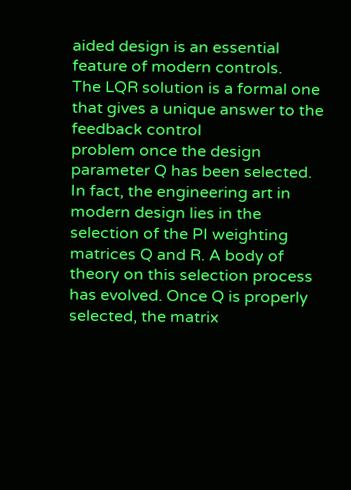aided design is an essential feature of modern controls.
The LQR solution is a formal one that gives a unique answer to the feedback control
problem once the design parameter Q has been selected. In fact, the engineering art in
modern design lies in the selection of the PI weighting matrices Q and R. A body of
theory on this selection process has evolved. Once Q is properly selected, the matrix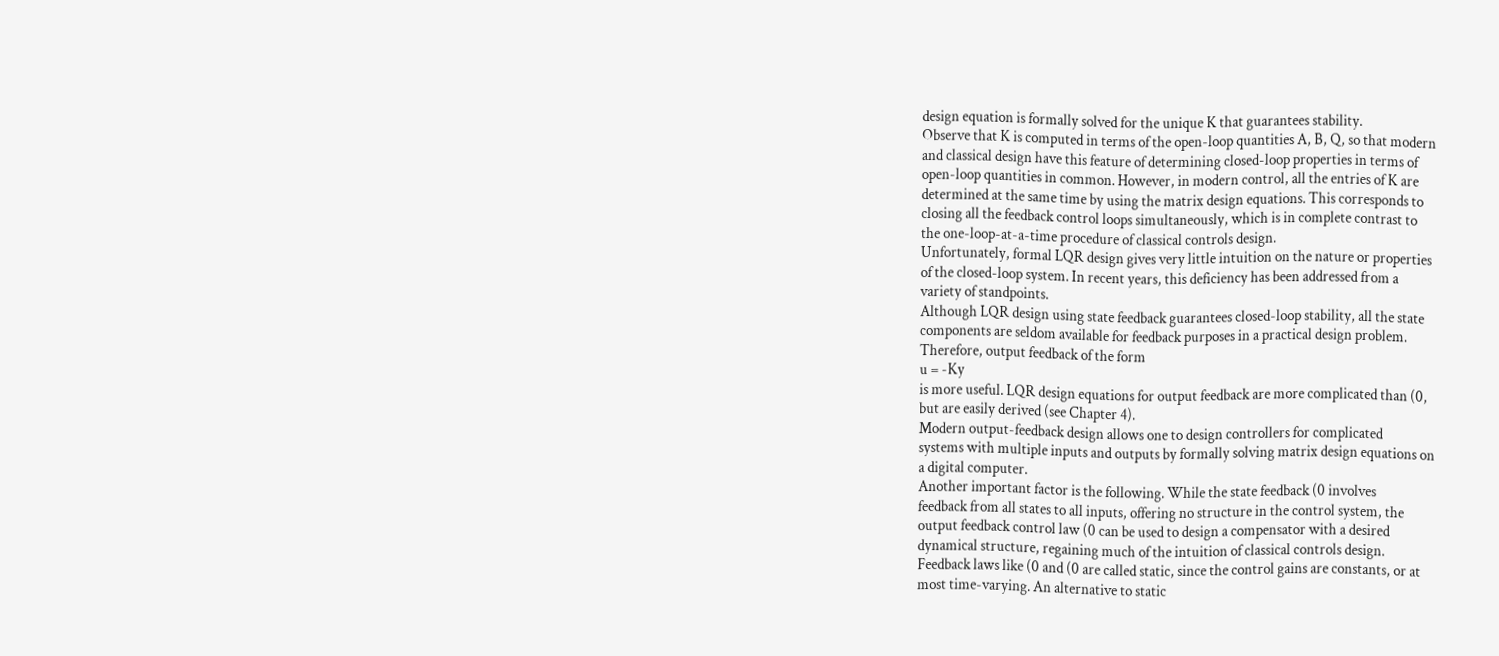design equation is formally solved for the unique K that guarantees stability.
Observe that K is computed in terms of the open-loop quantities A, B, Q, so that modern
and classical design have this feature of determining closed-loop properties in terms of
open-loop quantities in common. However, in modern control, all the entries of K are
determined at the same time by using the matrix design equations. This corresponds to
closing all the feedback control loops simultaneously, which is in complete contrast to
the one-loop-at-a-time procedure of classical controls design.
Unfortunately, formal LQR design gives very little intuition on the nature or properties
of the closed-loop system. In recent years, this deficiency has been addressed from a
variety of standpoints.
Although LQR design using state feedback guarantees closed-loop stability, all the state
components are seldom available for feedback purposes in a practical design problem.
Therefore, output feedback of the form
u = -Ky
is more useful. LQR design equations for output feedback are more complicated than (0,
but are easily derived (see Chapter 4).
Modern output-feedback design allows one to design controllers for complicated
systems with multiple inputs and outputs by formally solving matrix design equations on
a digital computer.
Another important factor is the following. While the state feedback (0 involves
feedback from all states to all inputs, offering no structure in the control system, the
output feedback control law (0 can be used to design a compensator with a desired
dynamical structure, regaining much of the intuition of classical controls design.
Feedback laws like (0 and (0 are called static, since the control gains are constants, or at
most time-varying. An alternative to static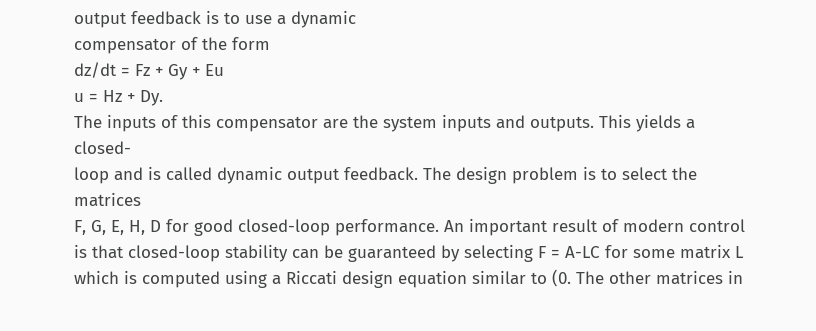output feedback is to use a dynamic
compensator of the form
dz/dt = Fz + Gy + Eu
u = Hz + Dy.
The inputs of this compensator are the system inputs and outputs. This yields a closed-
loop and is called dynamic output feedback. The design problem is to select the matrices
F, G, E, H, D for good closed-loop performance. An important result of modern control
is that closed-loop stability can be guaranteed by selecting F = A-LC for some matrix L
which is computed using a Riccati design equation similar to (0. The other matrices in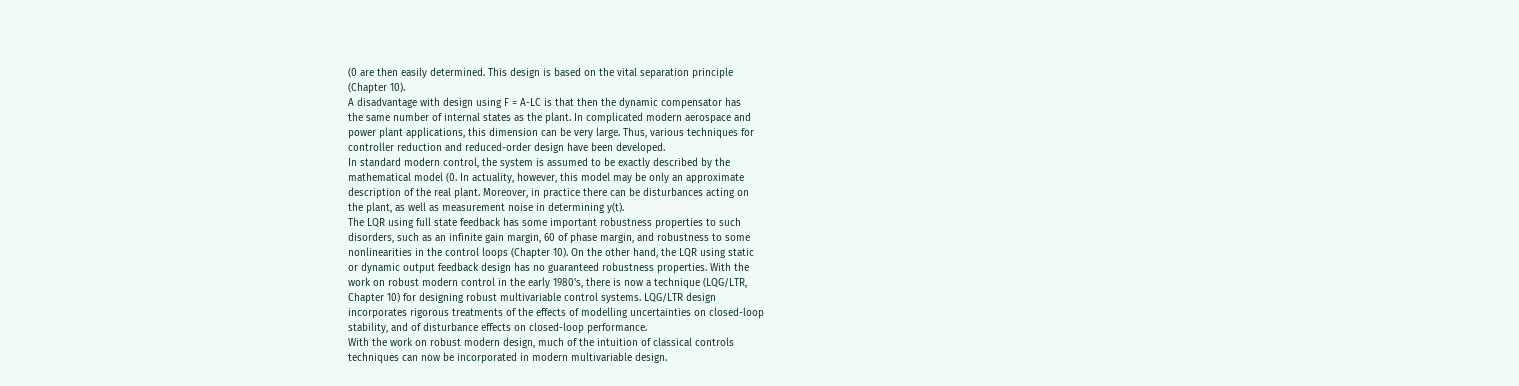(0 are then easily determined. This design is based on the vital separation principle
(Chapter 10).
A disadvantage with design using F = A-LC is that then the dynamic compensator has
the same number of internal states as the plant. In complicated modern aerospace and
power plant applications, this dimension can be very large. Thus, various techniques for
controller reduction and reduced-order design have been developed.
In standard modern control, the system is assumed to be exactly described by the
mathematical model (0. In actuality, however, this model may be only an approximate
description of the real plant. Moreover, in practice there can be disturbances acting on
the plant, as well as measurement noise in determining y(t).
The LQR using full state feedback has some important robustness properties to such
disorders, such as an infinite gain margin, 60 of phase margin, and robustness to some
nonlinearities in the control loops (Chapter 10). On the other hand, the LQR using static
or dynamic output feedback design has no guaranteed robustness properties. With the
work on robust modern control in the early 1980's, there is now a technique (LQG/LTR,
Chapter 10) for designing robust multivariable control systems. LQG/LTR design
incorporates rigorous treatments of the effects of modelling uncertainties on closed-loop
stability, and of disturbance effects on closed-loop performance.
With the work on robust modern design, much of the intuition of classical controls
techniques can now be incorporated in modern multivariable design.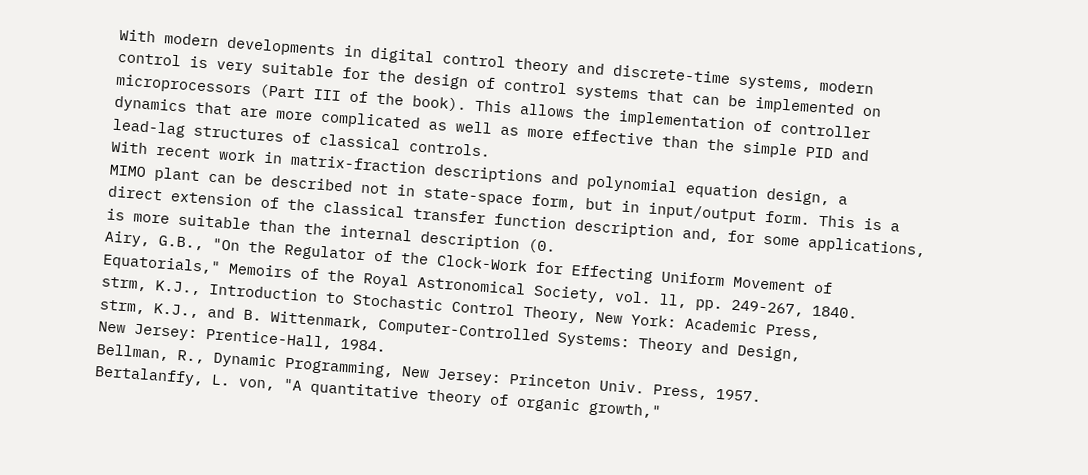With modern developments in digital control theory and discrete-time systems, modern
control is very suitable for the design of control systems that can be implemented on
microprocessors (Part III of the book). This allows the implementation of controller
dynamics that are more complicated as well as more effective than the simple PID and
lead-lag structures of classical controls.
With recent work in matrix-fraction descriptions and polynomial equation design, a
MIMO plant can be described not in state-space form, but in input/output form. This is a
direct extension of the classical transfer function description and, for some applications,
is more suitable than the internal description (0.
Airy, G.B., "On the Regulator of the Clock-Work for Effecting Uniform Movement of
Equatorials," Memoirs of the Royal Astronomical Society, vol. ll, pp. 249-267, 1840.
strm, K.J., Introduction to Stochastic Control Theory, New York: Academic Press,
strm, K.J., and B. Wittenmark, Computer-Controlled Systems: Theory and Design,
New Jersey: Prentice-Hall, 1984.
Bellman, R., Dynamic Programming, New Jersey: Princeton Univ. Press, 1957.
Bertalanffy, L. von, "A quantitative theory of organic growth,"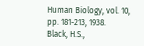Human Biology, vol. 10,
pp. 181-213, 1938.
Black, H.S.,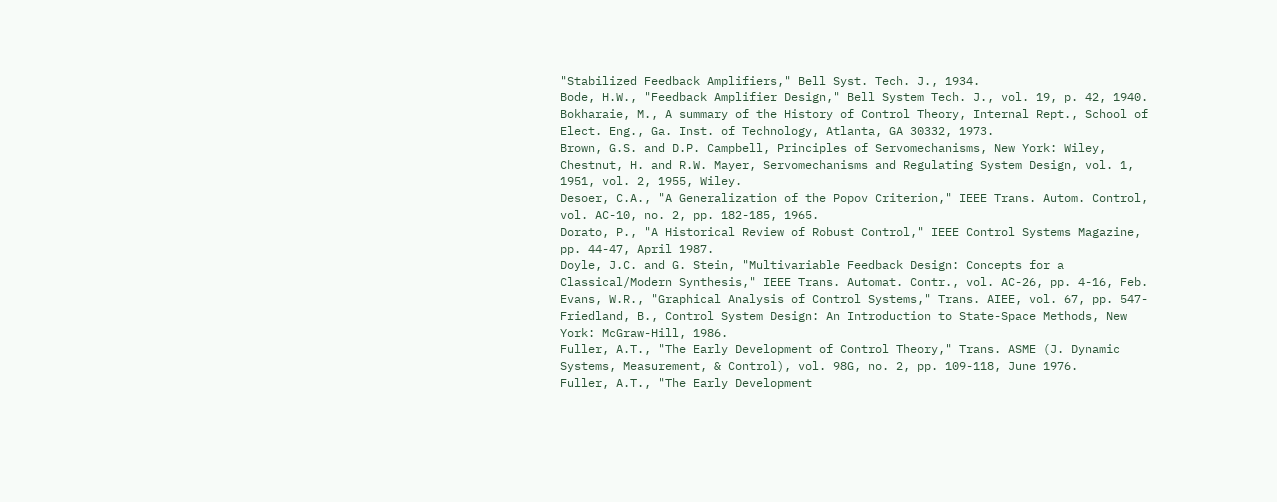"Stabilized Feedback Amplifiers," Bell Syst. Tech. J., 1934.
Bode, H.W., "Feedback Amplifier Design," Bell System Tech. J., vol. 19, p. 42, 1940.
Bokharaie, M., A summary of the History of Control Theory, Internal Rept., School of
Elect. Eng., Ga. Inst. of Technology, Atlanta, GA 30332, 1973.
Brown, G.S. and D.P. Campbell, Principles of Servomechanisms, New York: Wiley,
Chestnut, H. and R.W. Mayer, Servomechanisms and Regulating System Design, vol. 1,
1951, vol. 2, 1955, Wiley.
Desoer, C.A., "A Generalization of the Popov Criterion," IEEE Trans. Autom. Control,
vol. AC-10, no. 2, pp. 182-185, 1965.
Dorato, P., "A Historical Review of Robust Control," IEEE Control Systems Magazine,
pp. 44-47, April 1987.
Doyle, J.C. and G. Stein, "Multivariable Feedback Design: Concepts for a
Classical/Modern Synthesis," IEEE Trans. Automat. Contr., vol. AC-26, pp. 4-16, Feb.
Evans, W.R., "Graphical Analysis of Control Systems," Trans. AIEE, vol. 67, pp. 547-
Friedland, B., Control System Design: An Introduction to State-Space Methods, New
York: McGraw-Hill, 1986.
Fuller, A.T., "The Early Development of Control Theory," Trans. ASME (J. Dynamic
Systems, Measurement, & Control), vol. 98G, no. 2, pp. 109-118, June 1976.
Fuller, A.T., "The Early Development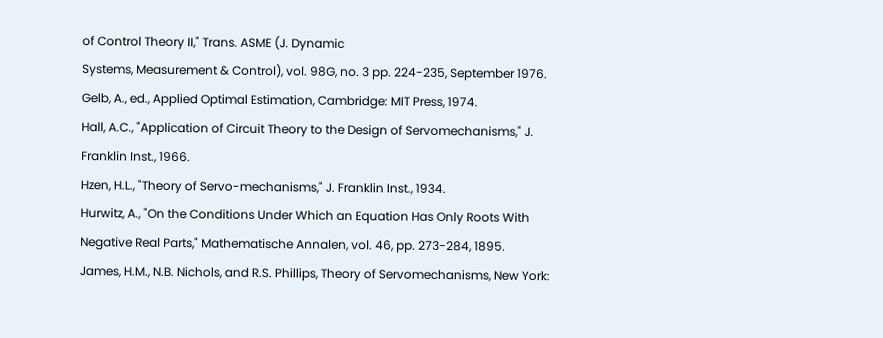of Control Theory II," Trans. ASME (J. Dynamic
Systems, Measurement & Control), vol. 98G, no. 3 pp. 224-235, September 1976.
Gelb, A., ed., Applied Optimal Estimation, Cambridge: MIT Press, 1974.
Hall, A.C., "Application of Circuit Theory to the Design of Servomechanisms," J.
Franklin Inst., 1966.
Hzen, H.L., "Theory of Servo-mechanisms," J. Franklin Inst., 1934.
Hurwitz, A., "On the Conditions Under Which an Equation Has Only Roots With
Negative Real Parts," Mathematische Annalen, vol. 46, pp. 273-284, 1895.
James, H.M., N.B. Nichols, and R.S. Phillips, Theory of Servomechanisms, New York: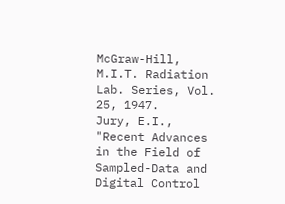McGraw-Hill, M.I.T. Radiation Lab. Series, Vol. 25, 1947.
Jury, E.I., "Recent Advances in the Field of Sampled-Data and Digital Control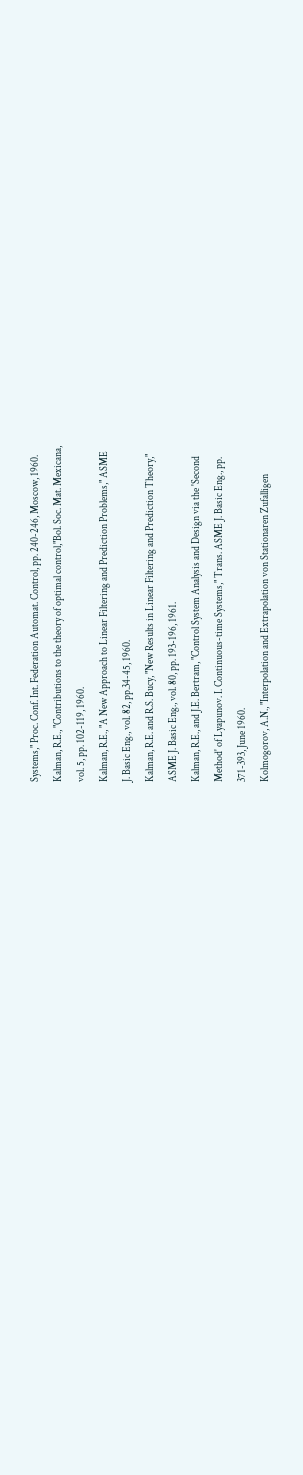Systems," Proc. Conf. Int. Federation Automat. Control, pp. 240-246, Moscow, 1960.
Kalman, R.E., "Contributions to the theory of optimal control,"Bol. Soc. Mat. Mexicana,
vol. 5, pp. 102-119, 1960.
Kalman, R.E., "A New Approach to Linear Filtering and Prediction Problems," ASME
J. Basic Eng., vol. 82, pp.34-45, 1960.
Kalman, R.E. and R.S. Bucy, "New Results in Linear Filtering and Prediction Theory,"
ASME J. Basic Eng., vol. 80, pp. 193-196, 1961.
Kalman, R.E., and J.E. Bertram, "Control System Analysis and Design via the 'Second
Method' of Lyapunov. I. Continuous-time Systems," Trans. ASME J. Basic Eng., pp.
371-393, June 1960.
Kolmogorov, A.N., "Interpolation and Extrapolation von Stationaren Zufalligen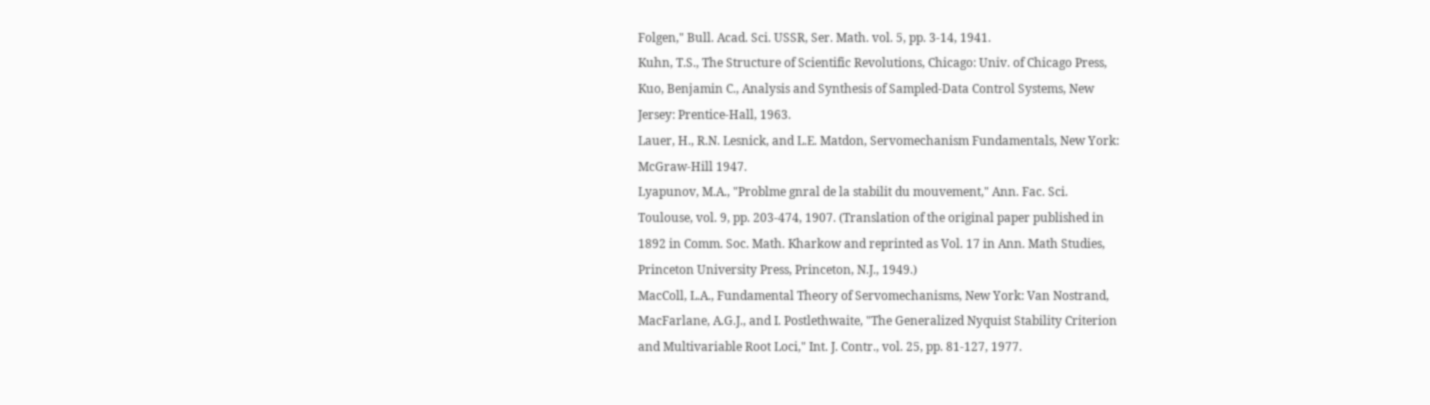Folgen," Bull. Acad. Sci. USSR, Ser. Math. vol. 5, pp. 3-14, 1941.
Kuhn, T.S., The Structure of Scientific Revolutions, Chicago: Univ. of Chicago Press,
Kuo, Benjamin C., Analysis and Synthesis of Sampled-Data Control Systems, New
Jersey: Prentice-Hall, 1963.
Lauer, H., R.N. Lesnick, and L.E. Matdon, Servomechanism Fundamentals, New York:
McGraw-Hill 1947.
Lyapunov, M.A., "Problme gnral de la stabilit du mouvement," Ann. Fac. Sci.
Toulouse, vol. 9, pp. 203-474, 1907. (Translation of the original paper published in
1892 in Comm. Soc. Math. Kharkow and reprinted as Vol. 17 in Ann. Math Studies,
Princeton University Press, Princeton, N.J., 1949.)
MacColl, L.A., Fundamental Theory of Servomechanisms, New York: Van Nostrand,
MacFarlane, A.G.J., and I. Postlethwaite, "The Generalized Nyquist Stability Criterion
and Multivariable Root Loci," Int. J. Contr., vol. 25, pp. 81-127, 1977.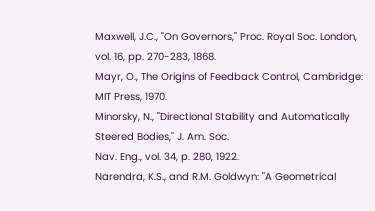Maxwell, J.C., "On Governors," Proc. Royal Soc. London, vol. 16, pp. 270-283, 1868.
Mayr, O., The Origins of Feedback Control, Cambridge: MIT Press, 1970.
Minorsky, N., "Directional Stability and Automatically Steered Bodies," J. Am. Soc.
Nav. Eng., vol. 34, p. 280, 1922.
Narendra, K.S., and R.M. Goldwyn: "A Geometrical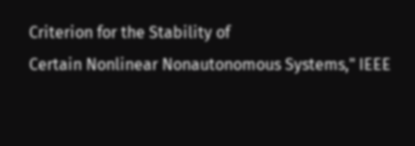Criterion for the Stability of
Certain Nonlinear Nonautonomous Systems," IEEE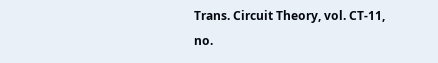Trans. Circuit Theory, vol. CT-11,
no.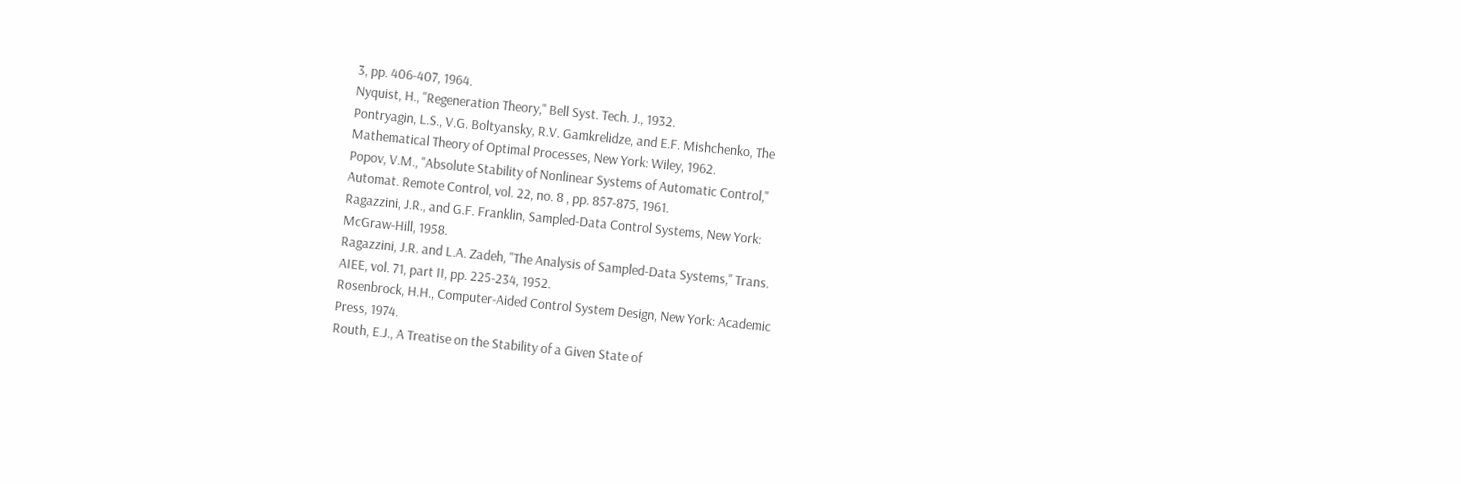3, pp. 406-407, 1964.
Nyquist, H., "Regeneration Theory," Bell Syst. Tech. J., 1932.
Pontryagin, L.S., V.G. Boltyansky, R.V. Gamkrelidze, and E.F. Mishchenko, The
Mathematical Theory of Optimal Processes, New York: Wiley, 1962.
Popov, V.M., "Absolute Stability of Nonlinear Systems of Automatic Control,"
Automat. Remote Control, vol. 22, no. 8 , pp. 857-875, 1961.
Ragazzini, J.R., and G.F. Franklin, Sampled-Data Control Systems, New York:
McGraw-Hill, 1958.
Ragazzini, J.R. and L.A. Zadeh, "The Analysis of Sampled-Data Systems," Trans.
AIEE, vol. 71, part II, pp. 225-234, 1952.
Rosenbrock, H.H., Computer-Aided Control System Design, New York: Academic
Press, 1974.
Routh, E.J., A Treatise on the Stability of a Given State of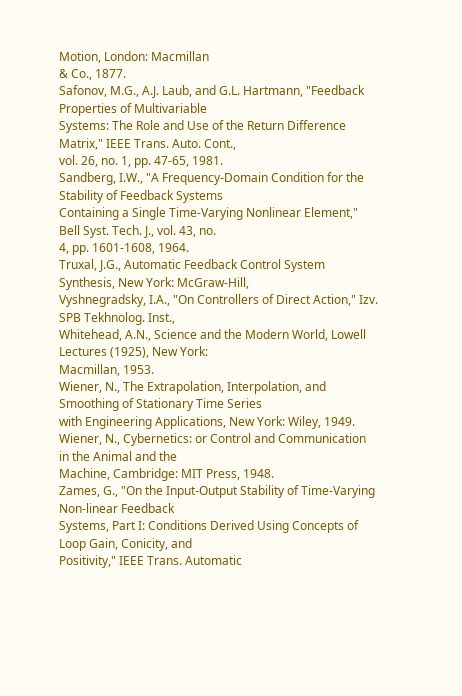Motion, London: Macmillan
& Co., 1877.
Safonov, M.G., A.J. Laub, and G.L. Hartmann, "Feedback Properties of Multivariable
Systems: The Role and Use of the Return Difference Matrix," IEEE Trans. Auto. Cont.,
vol. 26, no. 1, pp. 47-65, 1981.
Sandberg, I.W., "A Frequency-Domain Condition for the Stability of Feedback Systems
Containing a Single Time-Varying Nonlinear Element," Bell Syst. Tech. J., vol. 43, no.
4, pp. 1601-1608, 1964.
Truxal, J.G., Automatic Feedback Control System Synthesis, New York: McGraw-Hill,
Vyshnegradsky, I.A., "On Controllers of Direct Action," Izv. SPB Tekhnolog. Inst.,
Whitehead, A.N., Science and the Modern World, Lowell Lectures (1925), New York:
Macmillan, 1953.
Wiener, N., The Extrapolation, Interpolation, and Smoothing of Stationary Time Series
with Engineering Applications, New York: Wiley, 1949.
Wiener, N., Cybernetics: or Control and Communication in the Animal and the
Machine, Cambridge: MIT Press, 1948.
Zames, G., "On the Input-Output Stability of Time-Varying Non-linear Feedback
Systems, Part I: Conditions Derived Using Concepts of Loop Gain, Conicity, and
Positivity," IEEE Trans. Automatic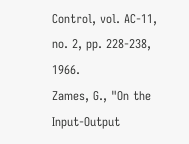Control, vol. AC-11, no. 2, pp. 228-238, 1966.
Zames, G., "On the Input-Output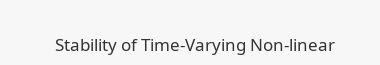Stability of Time-Varying Non-linear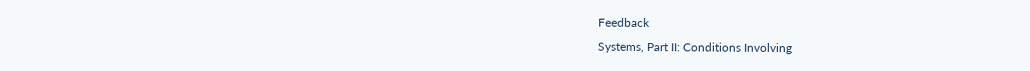Feedback
Systems, Part II: Conditions Involving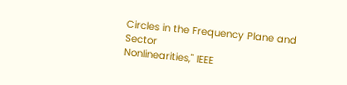Circles in the Frequency Plane and Sector
Nonlinearities," IEEE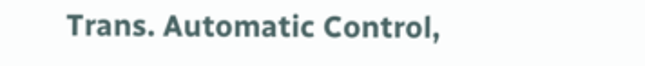Trans. Automatic Control,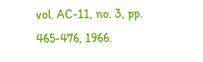vol. AC-11, no. 3, pp. 465-476, 1966.